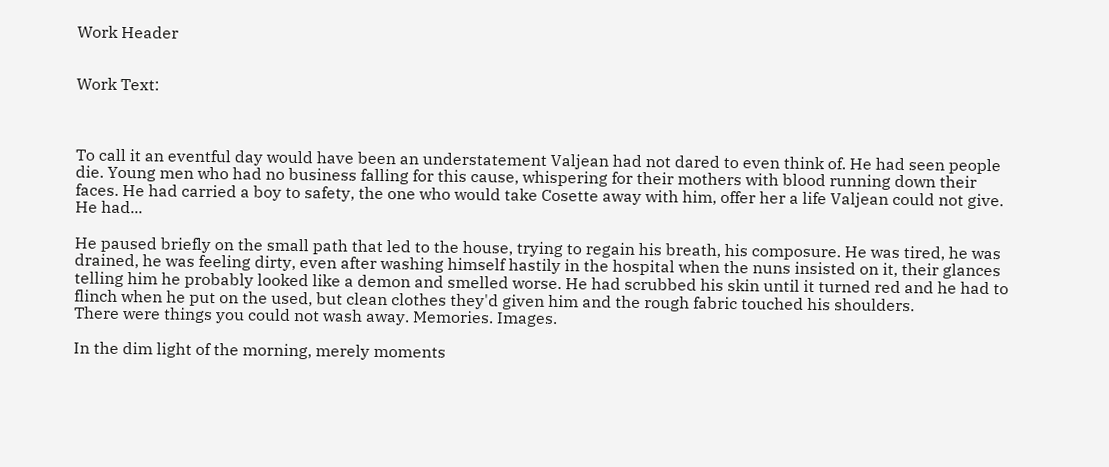Work Header


Work Text:



To call it an eventful day would have been an understatement Valjean had not dared to even think of. He had seen people die. Young men who had no business falling for this cause, whispering for their mothers with blood running down their faces. He had carried a boy to safety, the one who would take Cosette away with him, offer her a life Valjean could not give. He had...

He paused briefly on the small path that led to the house, trying to regain his breath, his composure. He was tired, he was drained, he was feeling dirty, even after washing himself hastily in the hospital when the nuns insisted on it, their glances telling him he probably looked like a demon and smelled worse. He had scrubbed his skin until it turned red and he had to flinch when he put on the used, but clean clothes they'd given him and the rough fabric touched his shoulders.
There were things you could not wash away. Memories. Images.

In the dim light of the morning, merely moments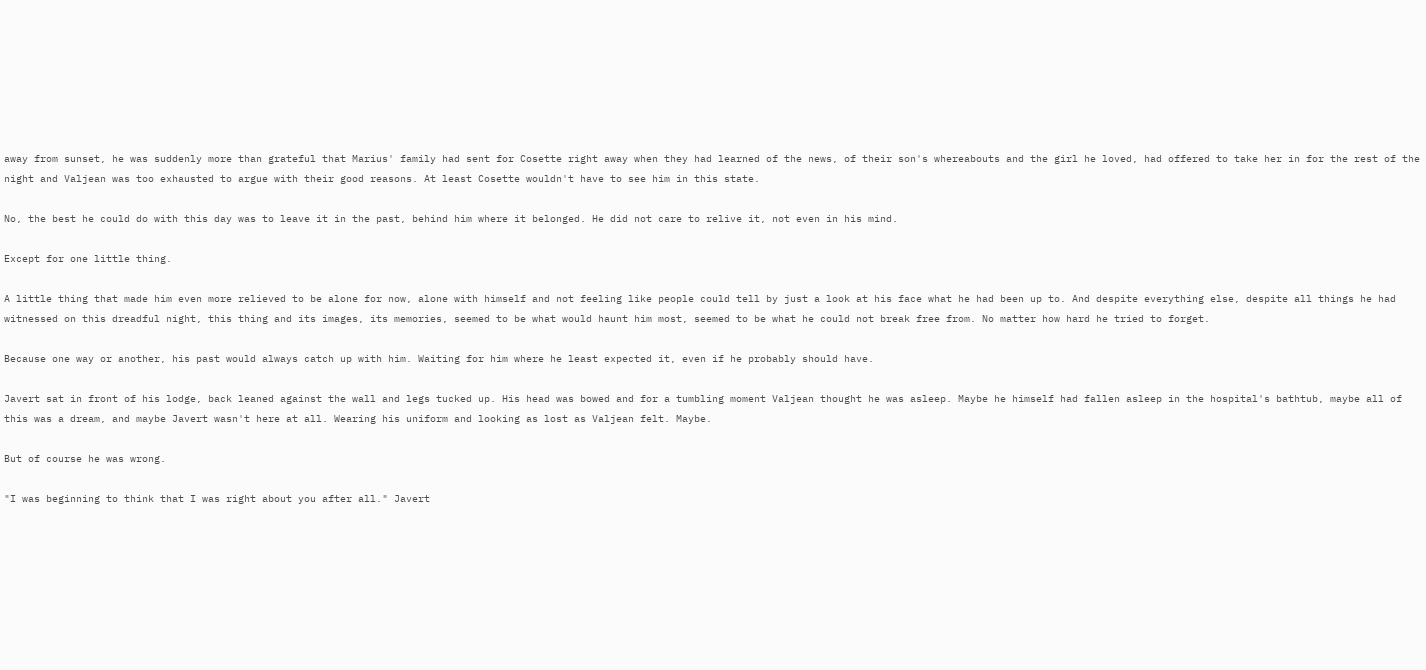away from sunset, he was suddenly more than grateful that Marius' family had sent for Cosette right away when they had learned of the news, of their son's whereabouts and the girl he loved, had offered to take her in for the rest of the night and Valjean was too exhausted to argue with their good reasons. At least Cosette wouldn't have to see him in this state.

No, the best he could do with this day was to leave it in the past, behind him where it belonged. He did not care to relive it, not even in his mind.

Except for one little thing.

A little thing that made him even more relieved to be alone for now, alone with himself and not feeling like people could tell by just a look at his face what he had been up to. And despite everything else, despite all things he had witnessed on this dreadful night, this thing and its images, its memories, seemed to be what would haunt him most, seemed to be what he could not break free from. No matter how hard he tried to forget.

Because one way or another, his past would always catch up with him. Waiting for him where he least expected it, even if he probably should have.

Javert sat in front of his lodge, back leaned against the wall and legs tucked up. His head was bowed and for a tumbling moment Valjean thought he was asleep. Maybe he himself had fallen asleep in the hospital's bathtub, maybe all of this was a dream, and maybe Javert wasn't here at all. Wearing his uniform and looking as lost as Valjean felt. Maybe.

But of course he was wrong.

"I was beginning to think that I was right about you after all." Javert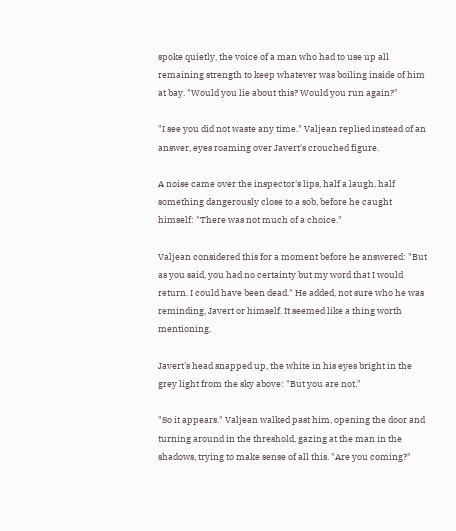spoke quietly, the voice of a man who had to use up all remaining strength to keep whatever was boiling inside of him at bay. "Would you lie about this? Would you run again?"

"I see you did not waste any time." Valjean replied instead of an answer, eyes roaming over Javert's crouched figure.

A noise came over the inspector's lips, half a laugh, half something dangerously close to a sob, before he caught himself: "There was not much of a choice."

Valjean considered this for a moment before he answered: "But as you said, you had no certainty but my word that I would return. I could have been dead." He added, not sure who he was reminding, Javert or himself. It seemed like a thing worth mentioning.

Javert's head snapped up, the white in his eyes bright in the grey light from the sky above: "But you are not."

"So it appears." Valjean walked past him, opening the door and turning around in the threshold, gazing at the man in the shadows, trying to make sense of all this. "Are you coming?"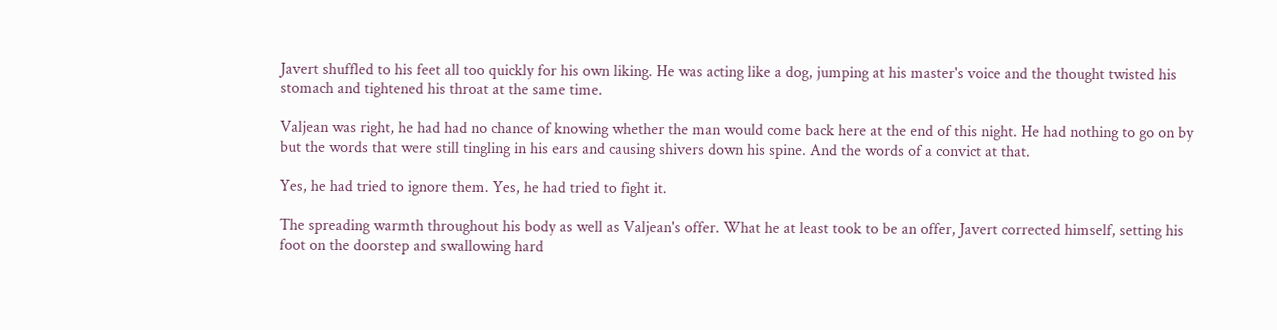Javert shuffled to his feet all too quickly for his own liking. He was acting like a dog, jumping at his master's voice and the thought twisted his stomach and tightened his throat at the same time.

Valjean was right, he had had no chance of knowing whether the man would come back here at the end of this night. He had nothing to go on by but the words that were still tingling in his ears and causing shivers down his spine. And the words of a convict at that.

Yes, he had tried to ignore them. Yes, he had tried to fight it.

The spreading warmth throughout his body as well as Valjean's offer. What he at least took to be an offer, Javert corrected himself, setting his foot on the doorstep and swallowing hard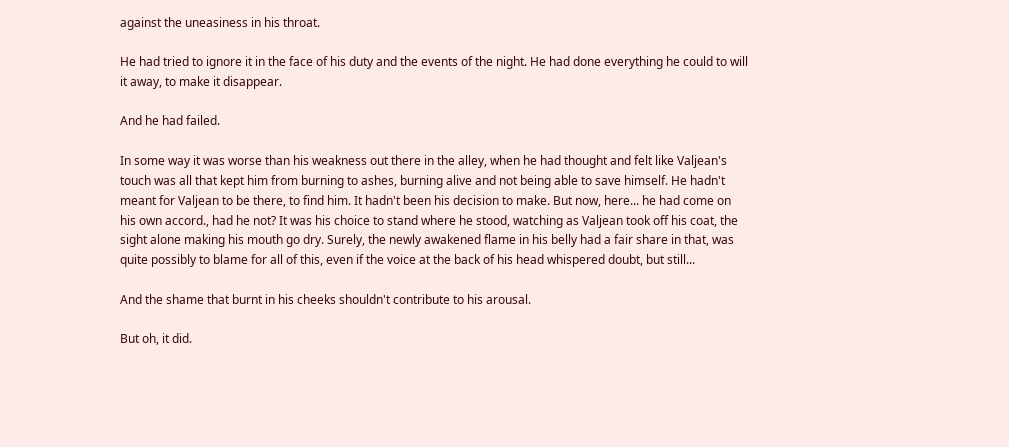against the uneasiness in his throat.

He had tried to ignore it in the face of his duty and the events of the night. He had done everything he could to will it away, to make it disappear.

And he had failed.

In some way it was worse than his weakness out there in the alley, when he had thought and felt like Valjean's touch was all that kept him from burning to ashes, burning alive and not being able to save himself. He hadn't meant for Valjean to be there, to find him. It hadn't been his decision to make. But now, here... he had come on his own accord., had he not? It was his choice to stand where he stood, watching as Valjean took off his coat, the sight alone making his mouth go dry. Surely, the newly awakened flame in his belly had a fair share in that, was quite possibly to blame for all of this, even if the voice at the back of his head whispered doubt, but still...

And the shame that burnt in his cheeks shouldn't contribute to his arousal.

But oh, it did.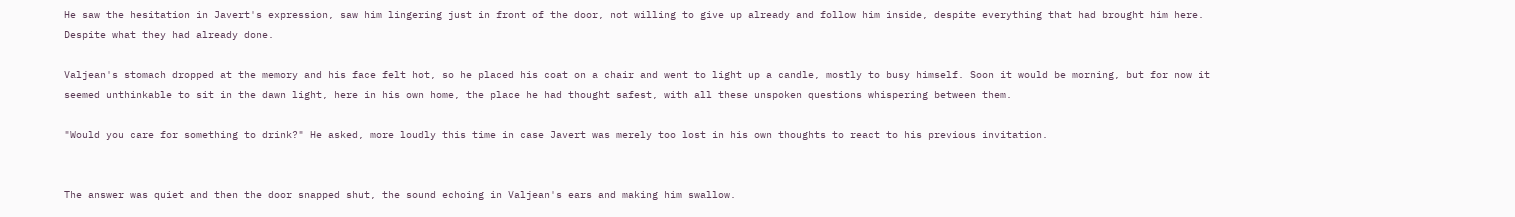He saw the hesitation in Javert's expression, saw him lingering just in front of the door, not willing to give up already and follow him inside, despite everything that had brought him here. Despite what they had already done.

Valjean's stomach dropped at the memory and his face felt hot, so he placed his coat on a chair and went to light up a candle, mostly to busy himself. Soon it would be morning, but for now it seemed unthinkable to sit in the dawn light, here in his own home, the place he had thought safest, with all these unspoken questions whispering between them.

"Would you care for something to drink?" He asked, more loudly this time in case Javert was merely too lost in his own thoughts to react to his previous invitation.


The answer was quiet and then the door snapped shut, the sound echoing in Valjean's ears and making him swallow.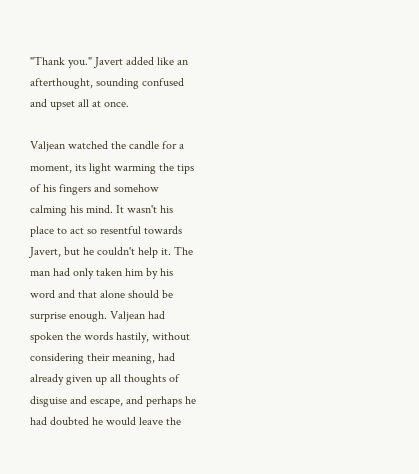"Thank you." Javert added like an afterthought, sounding confused and upset all at once.

Valjean watched the candle for a moment, its light warming the tips of his fingers and somehow calming his mind. It wasn't his place to act so resentful towards Javert, but he couldn't help it. The man had only taken him by his word and that alone should be surprise enough. Valjean had spoken the words hastily, without considering their meaning, had already given up all thoughts of disguise and escape, and perhaps he had doubted he would leave the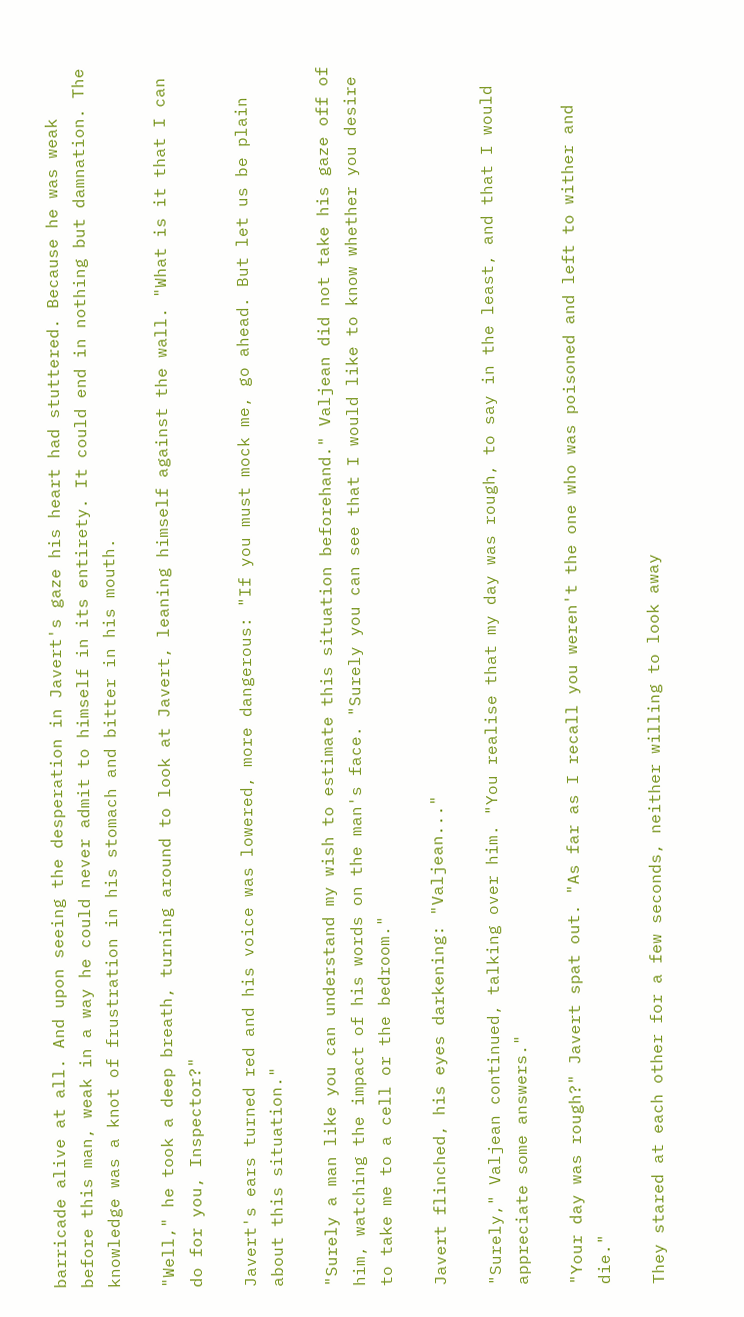barricade alive at all. And upon seeing the desperation in Javert's gaze his heart had stuttered. Because he was weak before this man, weak in a way he could never admit to himself in its entirety. It could end in nothing but damnation. The knowledge was a knot of frustration in his stomach and bitter in his mouth.

"Well," he took a deep breath, turning around to look at Javert, leaning himself against the wall. "What is it that I can do for you, Inspector?"

Javert's ears turned red and his voice was lowered, more dangerous: "If you must mock me, go ahead. But let us be plain about this situation."

"Surely a man like you can understand my wish to estimate this situation beforehand." Valjean did not take his gaze off of him, watching the impact of his words on the man's face. "Surely you can see that I would like to know whether you desire to take me to a cell or the bedroom."

Javert flinched, his eyes darkening: "Valjean..."

"Surely," Valjean continued, talking over him. "You realise that my day was rough, to say in the least, and that I would appreciate some answers."

"Your day was rough?" Javert spat out. "As far as I recall you weren't the one who was poisoned and left to wither and die."

They stared at each other for a few seconds, neither willing to look away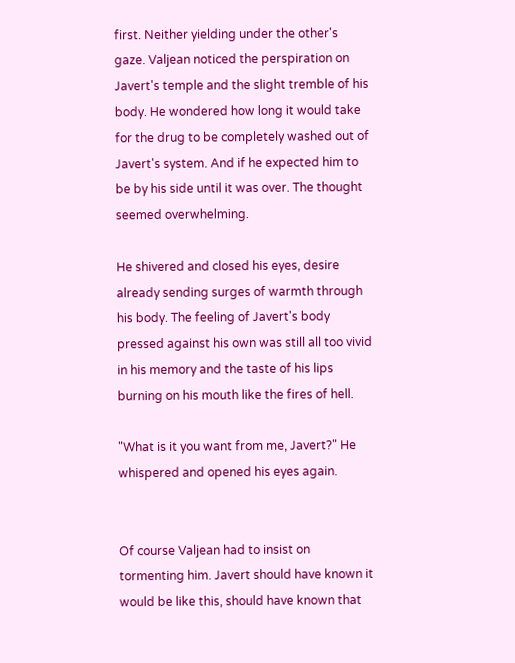first. Neither yielding under the other's gaze. Valjean noticed the perspiration on Javert's temple and the slight tremble of his body. He wondered how long it would take for the drug to be completely washed out of Javert's system. And if he expected him to be by his side until it was over. The thought seemed overwhelming.

He shivered and closed his eyes, desire already sending surges of warmth through his body. The feeling of Javert's body pressed against his own was still all too vivid in his memory and the taste of his lips burning on his mouth like the fires of hell.

"What is it you want from me, Javert?" He whispered and opened his eyes again.


Of course Valjean had to insist on tormenting him. Javert should have known it would be like this, should have known that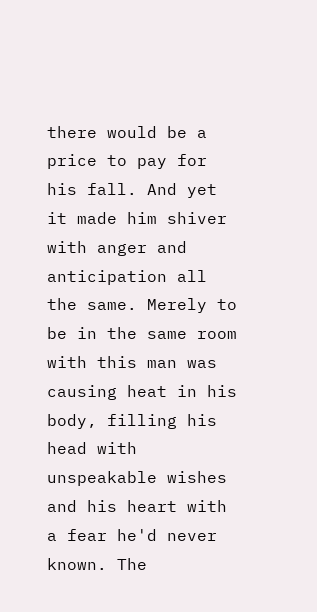there would be a price to pay for his fall. And yet it made him shiver with anger and anticipation all the same. Merely to be in the same room with this man was causing heat in his body, filling his head with unspeakable wishes and his heart with a fear he'd never known. The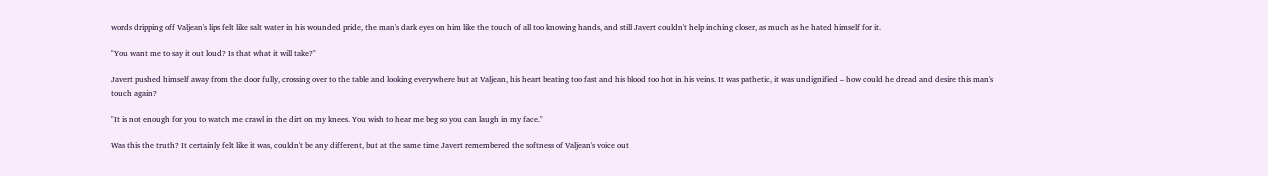words dripping off Valjean's lips felt like salt water in his wounded pride, the man's dark eyes on him like the touch of all too knowing hands, and still Javert couldn't help inching closer, as much as he hated himself for it.

"You want me to say it out loud? Is that what it will take?"

Javert pushed himself away from the door fully, crossing over to the table and looking everywhere but at Valjean, his heart beating too fast and his blood too hot in his veins. It was pathetic, it was undignified – how could he dread and desire this man's touch again?

"It is not enough for you to watch me crawl in the dirt on my knees. You wish to hear me beg so you can laugh in my face."

Was this the truth? It certainly felt like it was, couldn't be any different, but at the same time Javert remembered the softness of Valjean's voice out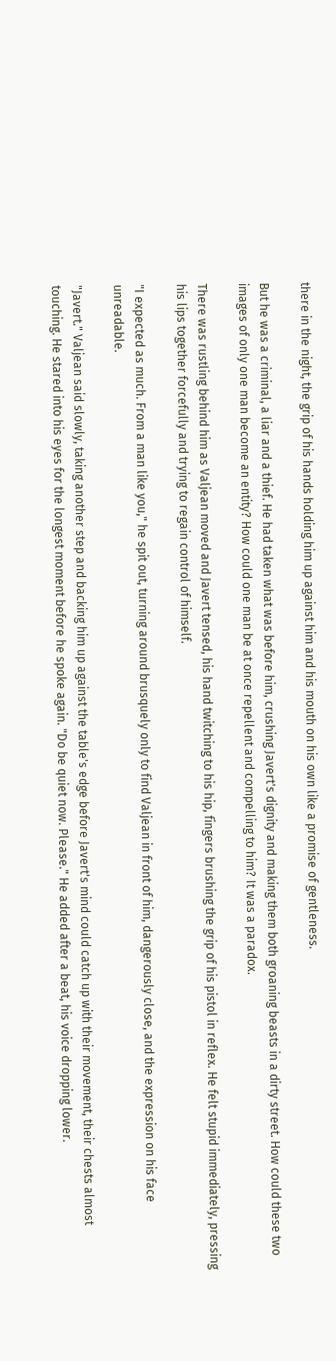there in the night, the grip of his hands holding him up against him and his mouth on his own like a promise of gentleness.

But he was a criminal, a liar and a thief. He had taken what was before him, crushing Javert's dignity and making them both groaning beasts in a dirty street. How could these two images of only one man become an entity? How could one man be at once repellent and compelling to him? It was a paradox.

There was rustling behind him as Valjean moved and Javert tensed, his hand twitching to his hip, fingers brushing the grip of his pistol in reflex. He felt stupid immediately, pressing his lips together forcefully and trying to regain control of himself.

"I expected as much. From a man like you," he spit out, turning around brusquely only to find Valjean in front of him, dangerously close, and the expression on his face unreadable.

"Javert." Valjean said slowly, taking another step and backing him up against the table's edge before Javert's mind could catch up with their movement, their chests almost touching. He stared into his eyes for the longest moment before he spoke again. "Do be quiet now. Please." He added after a beat, his voice dropping lower.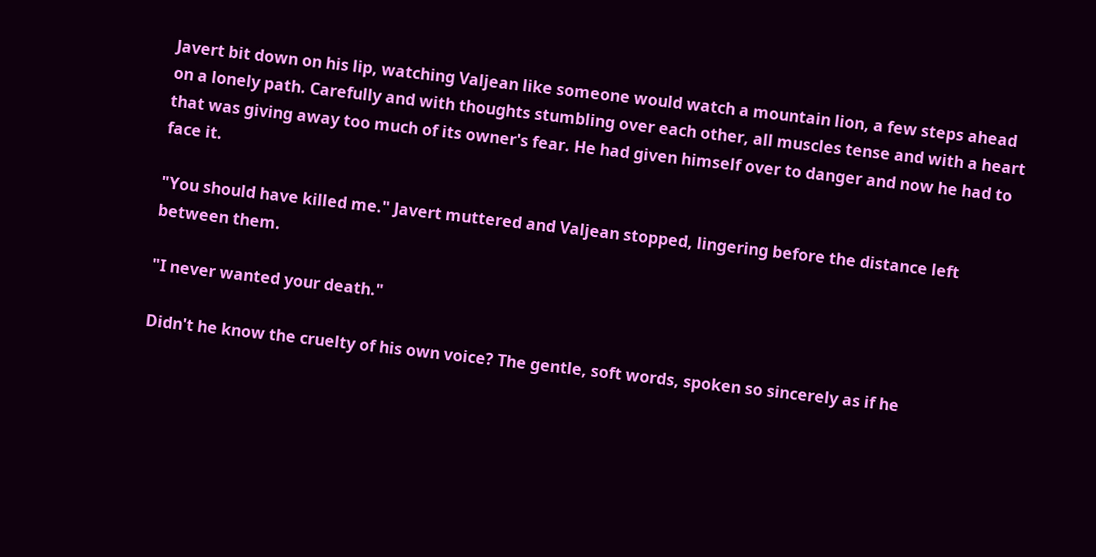Javert bit down on his lip, watching Valjean like someone would watch a mountain lion, a few steps ahead on a lonely path. Carefully and with thoughts stumbling over each other, all muscles tense and with a heart that was giving away too much of its owner's fear. He had given himself over to danger and now he had to face it.

"You should have killed me." Javert muttered and Valjean stopped, lingering before the distance left between them.

"I never wanted your death."

Didn't he know the cruelty of his own voice? The gentle, soft words, spoken so sincerely as if he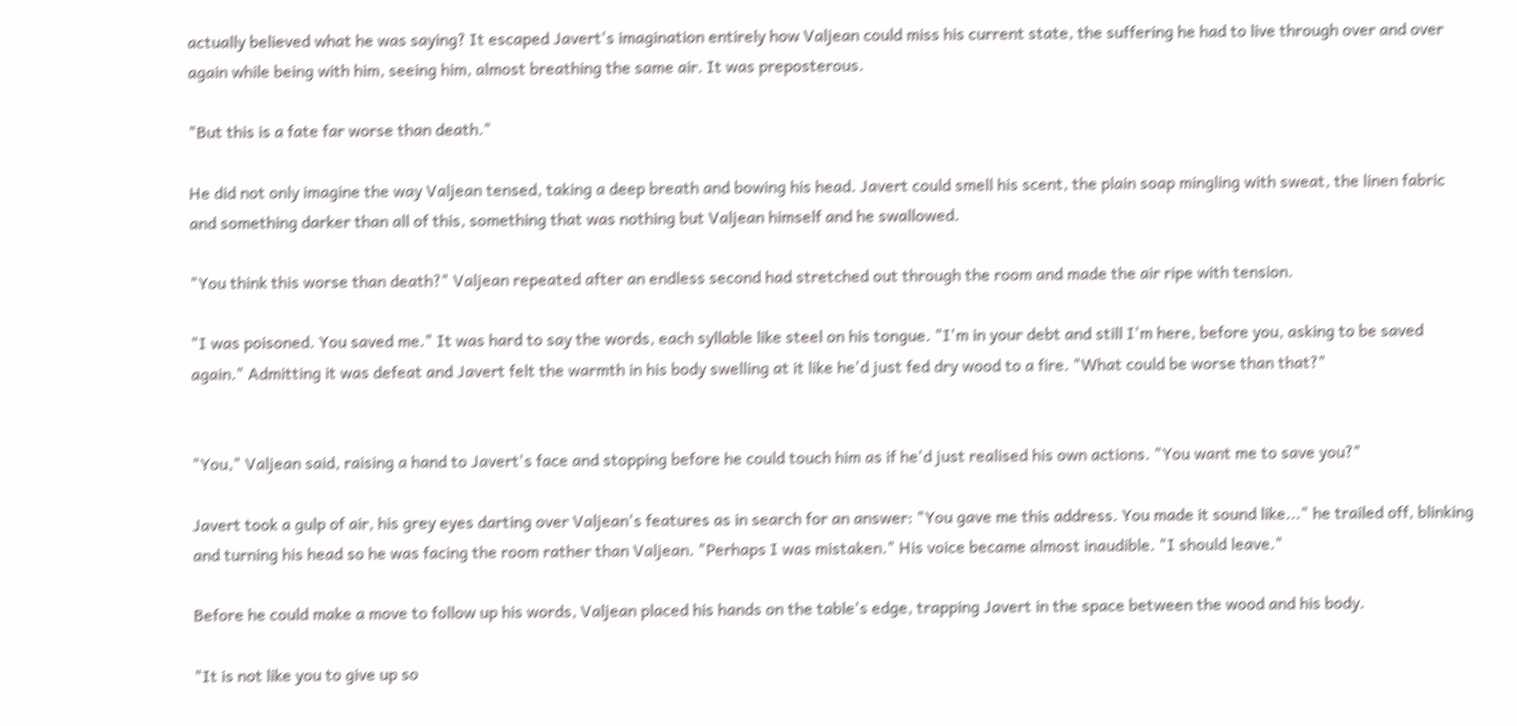actually believed what he was saying? It escaped Javert's imagination entirely how Valjean could miss his current state, the suffering he had to live through over and over again while being with him, seeing him, almost breathing the same air. It was preposterous.

"But this is a fate far worse than death."

He did not only imagine the way Valjean tensed, taking a deep breath and bowing his head. Javert could smell his scent, the plain soap mingling with sweat, the linen fabric and something darker than all of this, something that was nothing but Valjean himself and he swallowed.

"You think this worse than death?" Valjean repeated after an endless second had stretched out through the room and made the air ripe with tension.

"I was poisoned. You saved me." It was hard to say the words, each syllable like steel on his tongue. "I'm in your debt and still I'm here, before you, asking to be saved again." Admitting it was defeat and Javert felt the warmth in his body swelling at it like he'd just fed dry wood to a fire. "What could be worse than that?"


"You," Valjean said, raising a hand to Javert's face and stopping before he could touch him as if he'd just realised his own actions. "You want me to save you?"

Javert took a gulp of air, his grey eyes darting over Valjean's features as in search for an answer: "You gave me this address. You made it sound like..." he trailed off, blinking and turning his head so he was facing the room rather than Valjean. "Perhaps I was mistaken." His voice became almost inaudible. "I should leave."

Before he could make a move to follow up his words, Valjean placed his hands on the table's edge, trapping Javert in the space between the wood and his body.

"It is not like you to give up so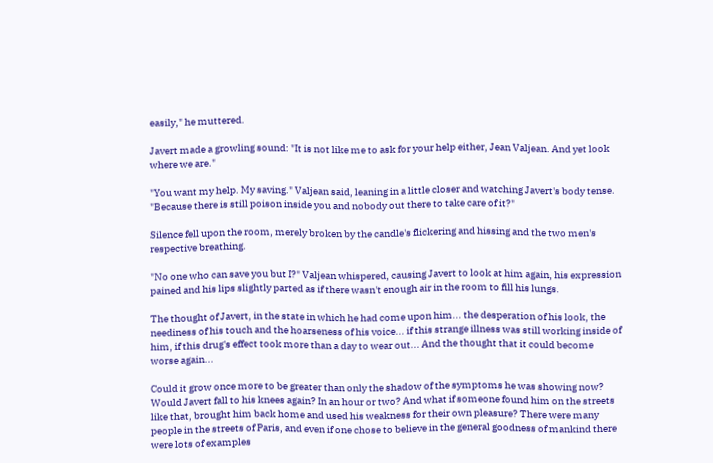easily," he muttered.

Javert made a growling sound: "It is not like me to ask for your help either, Jean Valjean. And yet look where we are."

"You want my help. My saving." Valjean said, leaning in a little closer and watching Javert's body tense. "Because there is still poison inside you and nobody out there to take care of it?"

Silence fell upon the room, merely broken by the candle's flickering and hissing and the two men's respective breathing.

"No one who can save you but I?" Valjean whispered, causing Javert to look at him again, his expression pained and his lips slightly parted as if there wasn't enough air in the room to fill his lungs.

The thought of Javert, in the state in which he had come upon him... the desperation of his look, the neediness of his touch and the hoarseness of his voice... if this strange illness was still working inside of him, if this drug's effect took more than a day to wear out... And the thought that it could become worse again...

Could it grow once more to be greater than only the shadow of the symptoms he was showing now? Would Javert fall to his knees again? In an hour or two? And what if someone found him on the streets like that, brought him back home and used his weakness for their own pleasure? There were many people in the streets of Paris, and even if one chose to believe in the general goodness of mankind there were lots of examples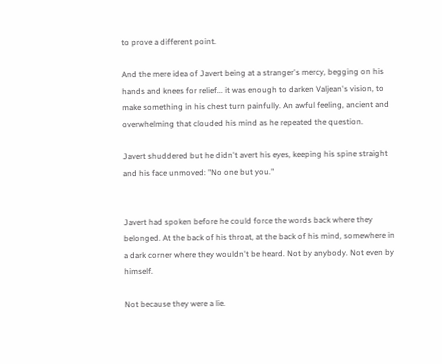to prove a different point.

And the mere idea of Javert being at a stranger's mercy, begging on his hands and knees for relief... it was enough to darken Valjean's vision, to make something in his chest turn painfully. An awful feeling, ancient and overwhelming that clouded his mind as he repeated the question.

Javert shuddered but he didn't avert his eyes, keeping his spine straight and his face unmoved: "No one but you."


Javert had spoken before he could force the words back where they belonged. At the back of his throat, at the back of his mind, somewhere in a dark corner where they wouldn't be heard. Not by anybody. Not even by himself.

Not because they were a lie.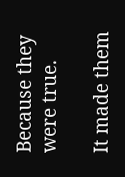Because they were true.

It made them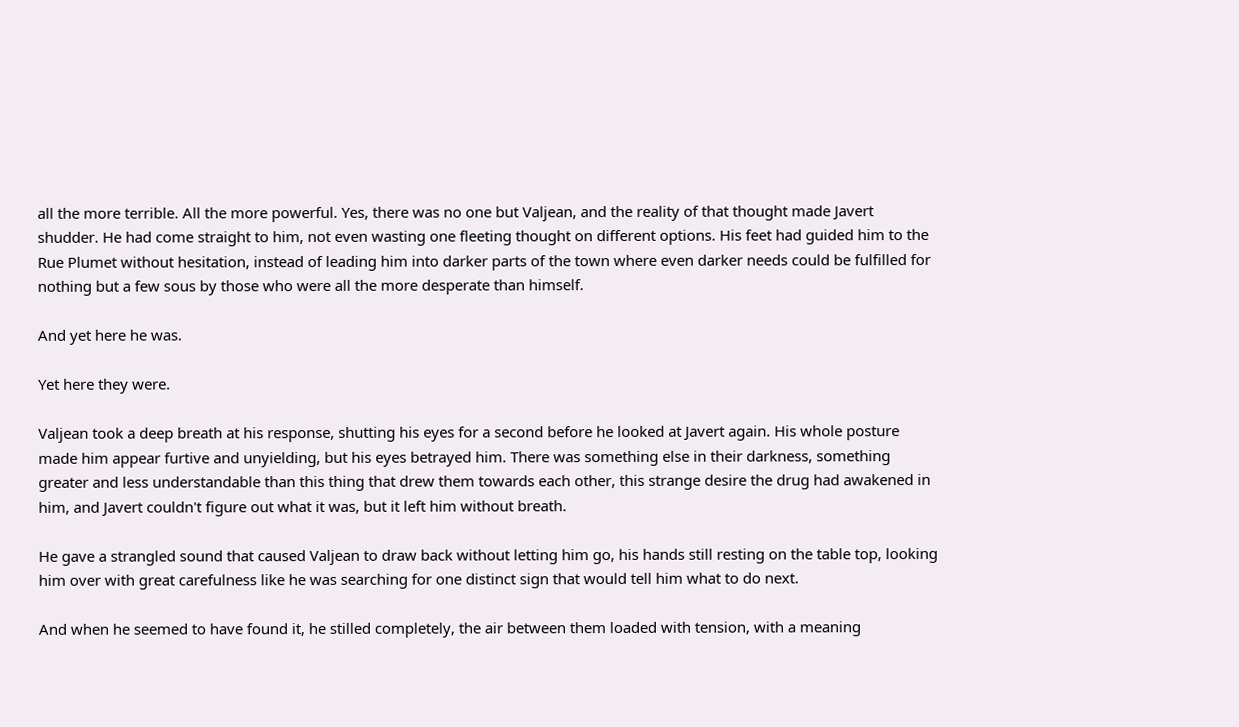all the more terrible. All the more powerful. Yes, there was no one but Valjean, and the reality of that thought made Javert shudder. He had come straight to him, not even wasting one fleeting thought on different options. His feet had guided him to the Rue Plumet without hesitation, instead of leading him into darker parts of the town where even darker needs could be fulfilled for nothing but a few sous by those who were all the more desperate than himself.

And yet here he was.

Yet here they were.

Valjean took a deep breath at his response, shutting his eyes for a second before he looked at Javert again. His whole posture made him appear furtive and unyielding, but his eyes betrayed him. There was something else in their darkness, something greater and less understandable than this thing that drew them towards each other, this strange desire the drug had awakened in him, and Javert couldn't figure out what it was, but it left him without breath.

He gave a strangled sound that caused Valjean to draw back without letting him go, his hands still resting on the table top, looking him over with great carefulness like he was searching for one distinct sign that would tell him what to do next.

And when he seemed to have found it, he stilled completely, the air between them loaded with tension, with a meaning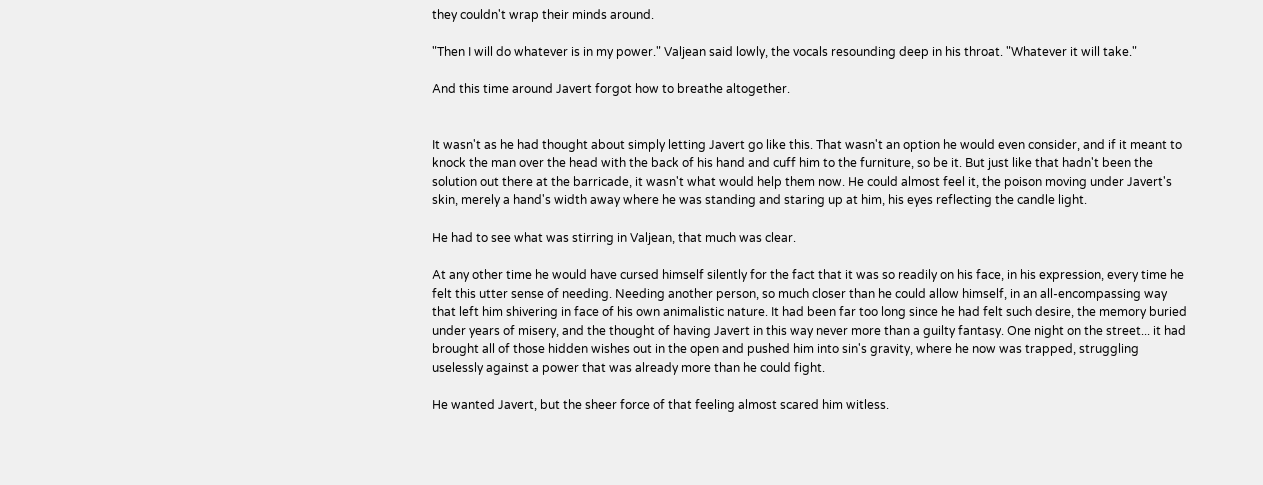they couldn't wrap their minds around.

"Then I will do whatever is in my power." Valjean said lowly, the vocals resounding deep in his throat. "Whatever it will take."

And this time around Javert forgot how to breathe altogether.


It wasn't as he had thought about simply letting Javert go like this. That wasn't an option he would even consider, and if it meant to knock the man over the head with the back of his hand and cuff him to the furniture, so be it. But just like that hadn't been the solution out there at the barricade, it wasn't what would help them now. He could almost feel it, the poison moving under Javert's skin, merely a hand's width away where he was standing and staring up at him, his eyes reflecting the candle light.

He had to see what was stirring in Valjean, that much was clear.

At any other time he would have cursed himself silently for the fact that it was so readily on his face, in his expression, every time he felt this utter sense of needing. Needing another person, so much closer than he could allow himself, in an all-encompassing way that left him shivering in face of his own animalistic nature. It had been far too long since he had felt such desire, the memory buried under years of misery, and the thought of having Javert in this way never more than a guilty fantasy. One night on the street... it had brought all of those hidden wishes out in the open and pushed him into sin's gravity, where he now was trapped, struggling uselessly against a power that was already more than he could fight.

He wanted Javert, but the sheer force of that feeling almost scared him witless.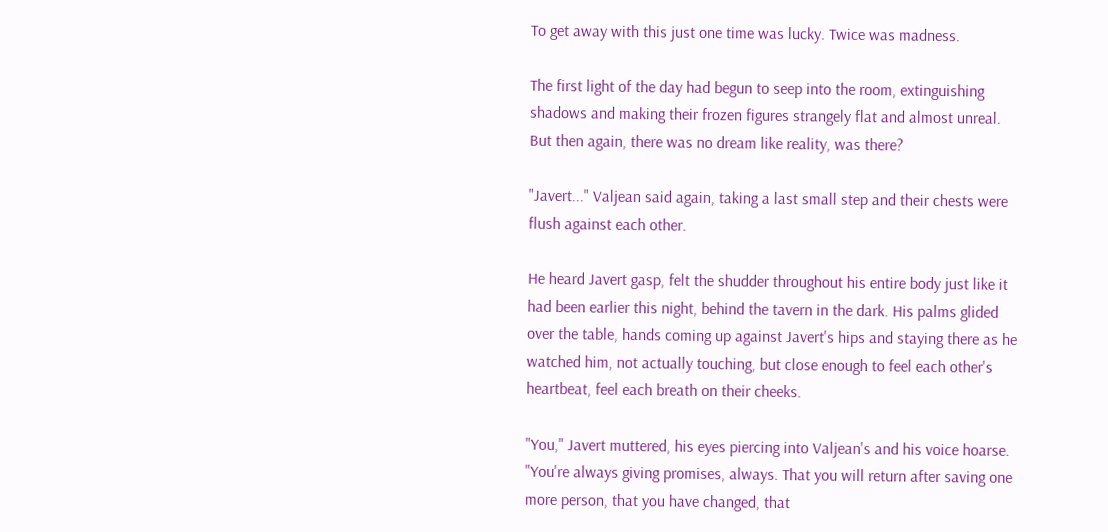To get away with this just one time was lucky. Twice was madness.

The first light of the day had begun to seep into the room, extinguishing shadows and making their frozen figures strangely flat and almost unreal. But then again, there was no dream like reality, was there?

"Javert..." Valjean said again, taking a last small step and their chests were flush against each other.

He heard Javert gasp, felt the shudder throughout his entire body just like it had been earlier this night, behind the tavern in the dark. His palms glided over the table, hands coming up against Javert's hips and staying there as he watched him, not actually touching, but close enough to feel each other's heartbeat, feel each breath on their cheeks.

"You," Javert muttered, his eyes piercing into Valjean's and his voice hoarse. "You're always giving promises, always. That you will return after saving one more person, that you have changed, that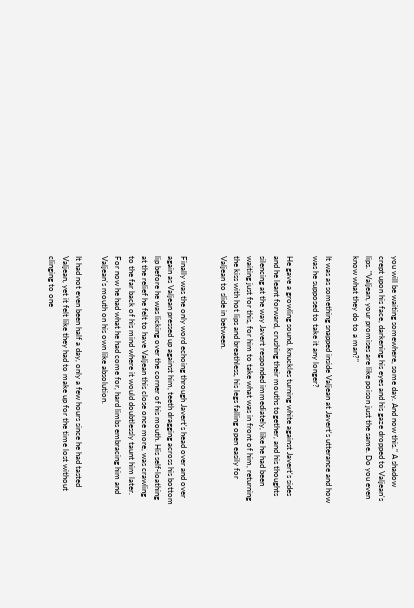you will be waiting somewhere, some day. And now this." A shadow crept upon his face, darkening his eyes and his gaze dropped to Valjean's lips. "Valjean, your promises are like poison just the same. Do you even know what they do to a man?"

It was as something snapped inside Valjean at Javert's utterance and how was he supposed to take it any longer?

He gave a growling sound, knuckles turning white against Javert's sides and he leant forward, crushing their mouths together, and his thoughts silencing at the way Javert responded immediately, like he had been waiting just for this, for him to take what was in front of him, returning the kiss with hot lips and breathless, his legs falling open easily for Valjean to slide in between.


Finally was the only word echoing through Javert's head over and over again as Valjean pressed up against him, teeth dragging across his bottom lip before he was licking over the corner of his mouth. His self-loathing at the relief he felt to have Valjean this close once more, was crawling to the far back of his mind where it would doubtlessly taunt him later. For now he had what he had come for, hard limbs embracing him and Valjean's mouth on his own like absolution.

It had not even been half a day, only a few hours since he had tasted Valjean, yet it felt like they had to make up for the time lost without clinging to one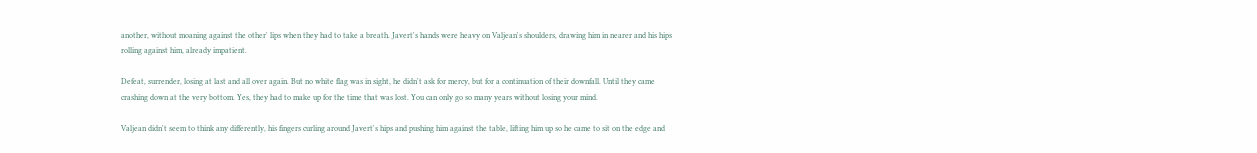another, without moaning against the other' lips when they had to take a breath. Javert's hands were heavy on Valjean's shoulders, drawing him in nearer and his hips rolling against him, already impatient.

Defeat, surrender, losing at last and all over again. But no white flag was in sight, he didn't ask for mercy, but for a continuation of their downfall. Until they came crashing down at the very bottom. Yes, they had to make up for the time that was lost. You can only go so many years without losing your mind.

Valjean didn't seem to think any differently, his fingers curling around Javert's hips and pushing him against the table, lifting him up so he came to sit on the edge and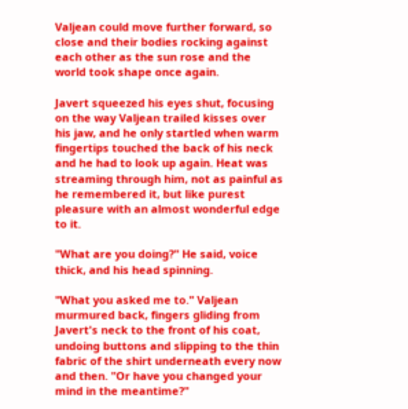Valjean could move further forward, so close and their bodies rocking against each other as the sun rose and the world took shape once again.

Javert squeezed his eyes shut, focusing on the way Valjean trailed kisses over his jaw, and he only startled when warm fingertips touched the back of his neck and he had to look up again. Heat was streaming through him, not as painful as he remembered it, but like purest pleasure with an almost wonderful edge to it.

"What are you doing?" He said, voice thick, and his head spinning.

"What you asked me to." Valjean murmured back, fingers gliding from Javert's neck to the front of his coat, undoing buttons and slipping to the thin fabric of the shirt underneath every now and then. "Or have you changed your mind in the meantime?"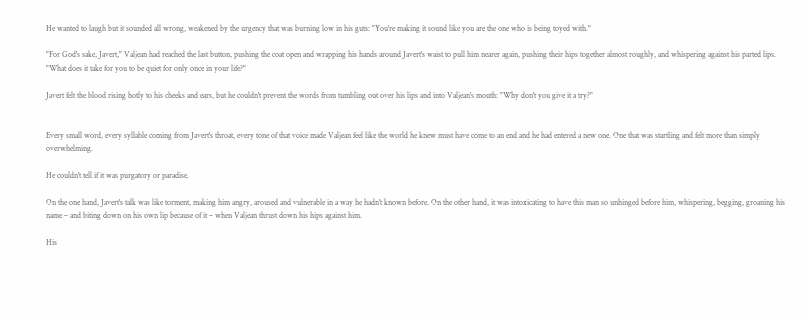He wanted to laugh but it sounded all wrong, weakened by the urgency that was burning low in his guts: "You're making it sound like you are the one who is being toyed with."

"For God's sake, Javert," Valjean had reached the last button, pushing the coat open and wrapping his hands around Javert's waist to pull him nearer again, pushing their hips together almost roughly, and whispering against his parted lips. "What does it take for you to be quiet for only once in your life?"

Javert felt the blood rising hotly to his cheeks and ears, but he couldn't prevent the words from tumbling out over his lips and into Valjean's mouth: "Why don't you give it a try?"


Every small word, every syllable coming from Javert's throat, every tone of that voice made Valjean feel like the world he knew must have come to an end and he had entered a new one. One that was startling and felt more than simply overwhelming.

He couldn't tell if it was purgatory or paradise.

On the one hand, Javert's talk was like torment, making him angry, aroused and vulnerable in a way he hadn't known before. On the other hand, it was intoxicating to have this man so unhinged before him, whispering, begging, groaning his name – and biting down on his own lip because of it – when Valjean thrust down his hips against him.

His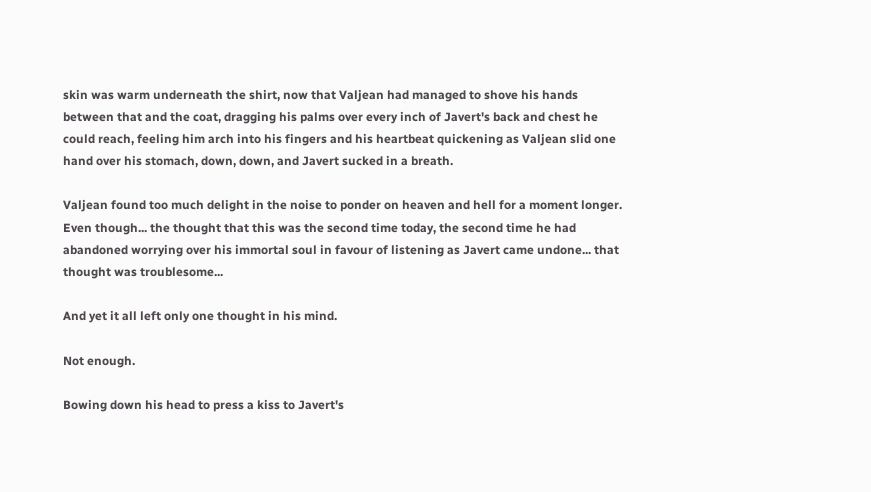skin was warm underneath the shirt, now that Valjean had managed to shove his hands between that and the coat, dragging his palms over every inch of Javert's back and chest he could reach, feeling him arch into his fingers and his heartbeat quickening as Valjean slid one hand over his stomach, down, down, and Javert sucked in a breath.

Valjean found too much delight in the noise to ponder on heaven and hell for a moment longer. Even though... the thought that this was the second time today, the second time he had abandoned worrying over his immortal soul in favour of listening as Javert came undone... that thought was troublesome...

And yet it all left only one thought in his mind.

Not enough.

Bowing down his head to press a kiss to Javert's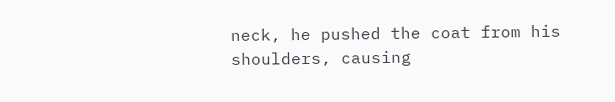neck, he pushed the coat from his shoulders, causing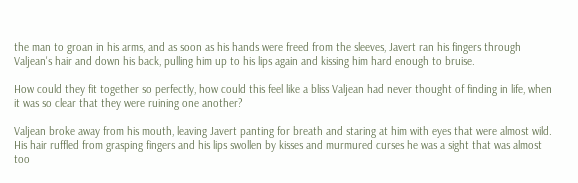the man to groan in his arms, and as soon as his hands were freed from the sleeves, Javert ran his fingers through Valjean's hair and down his back, pulling him up to his lips again and kissing him hard enough to bruise.

How could they fit together so perfectly, how could this feel like a bliss Valjean had never thought of finding in life, when it was so clear that they were ruining one another?

Valjean broke away from his mouth, leaving Javert panting for breath and staring at him with eyes that were almost wild. His hair ruffled from grasping fingers and his lips swollen by kisses and murmured curses he was a sight that was almost too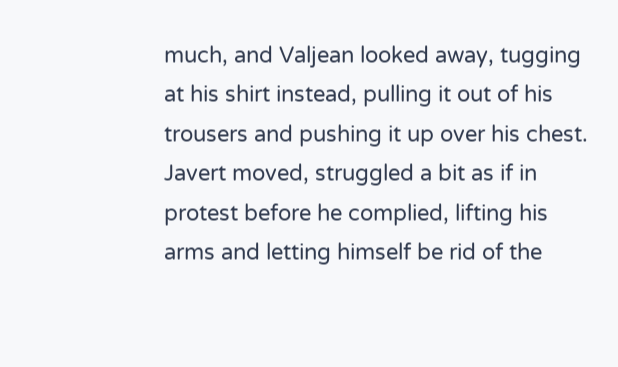much, and Valjean looked away, tugging at his shirt instead, pulling it out of his trousers and pushing it up over his chest. Javert moved, struggled a bit as if in protest before he complied, lifting his arms and letting himself be rid of the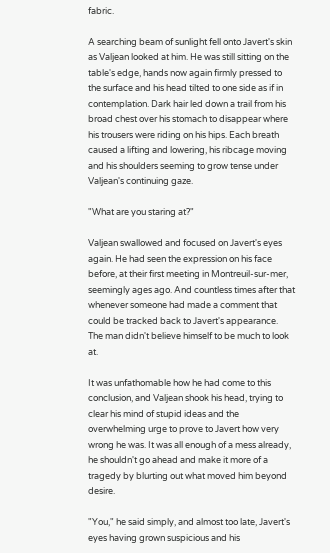fabric.

A searching beam of sunlight fell onto Javert's skin as Valjean looked at him. He was still sitting on the table's edge, hands now again firmly pressed to the surface and his head tilted to one side as if in contemplation. Dark hair led down a trail from his broad chest over his stomach to disappear where his trousers were riding on his hips. Each breath caused a lifting and lowering, his ribcage moving and his shoulders seeming to grow tense under Valjean's continuing gaze.

"What are you staring at?"

Valjean swallowed and focused on Javert's eyes again. He had seen the expression on his face before, at their first meeting in Montreuil-sur-mer, seemingly ages ago. And countless times after that whenever someone had made a comment that could be tracked back to Javert's appearance.
The man didn't believe himself to be much to look at.

It was unfathomable how he had come to this conclusion, and Valjean shook his head, trying to clear his mind of stupid ideas and the overwhelming urge to prove to Javert how very wrong he was. It was all enough of a mess already, he shouldn't go ahead and make it more of a tragedy by blurting out what moved him beyond desire.

"You," he said simply, and almost too late, Javert's eyes having grown suspicious and his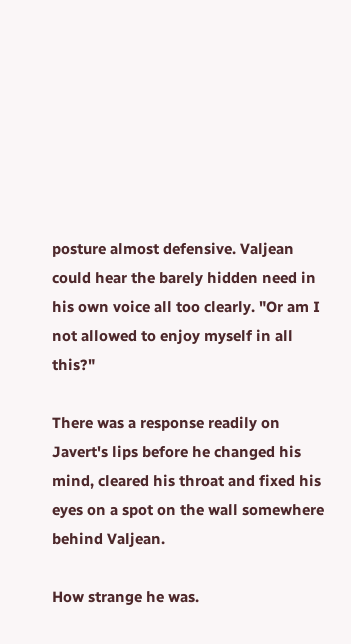posture almost defensive. Valjean could hear the barely hidden need in his own voice all too clearly. "Or am I not allowed to enjoy myself in all this?"

There was a response readily on Javert's lips before he changed his mind, cleared his throat and fixed his eyes on a spot on the wall somewhere behind Valjean.

How strange he was.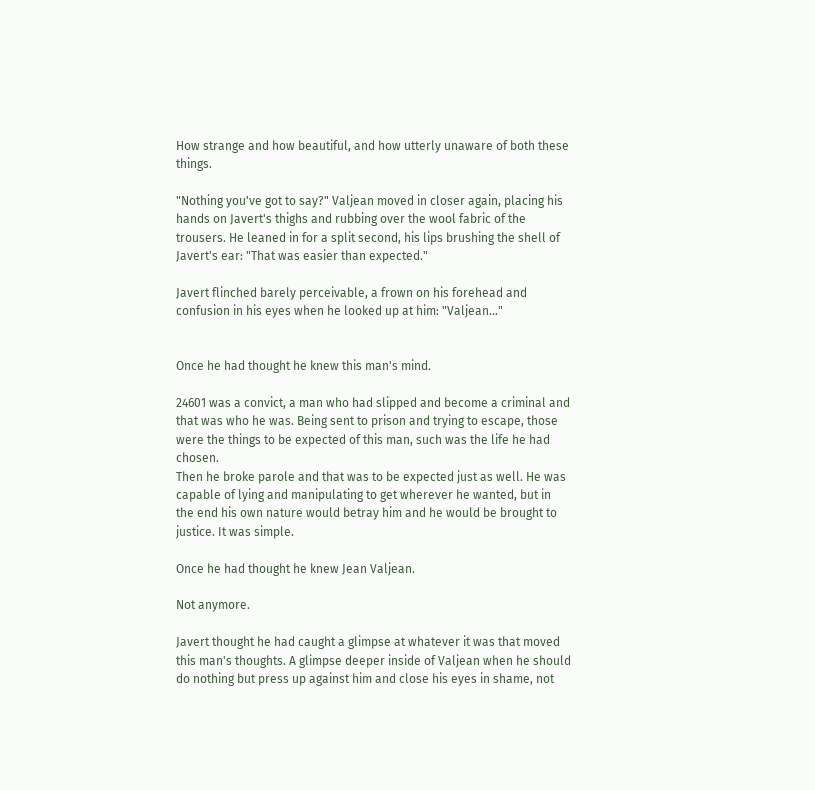How strange and how beautiful, and how utterly unaware of both these things.

"Nothing you've got to say?" Valjean moved in closer again, placing his hands on Javert's thighs and rubbing over the wool fabric of the trousers. He leaned in for a split second, his lips brushing the shell of Javert's ear: "That was easier than expected."

Javert flinched barely perceivable, a frown on his forehead and confusion in his eyes when he looked up at him: "Valjean..."


Once he had thought he knew this man's mind.

24601 was a convict, a man who had slipped and become a criminal and that was who he was. Being sent to prison and trying to escape, those were the things to be expected of this man, such was the life he had chosen.
Then he broke parole and that was to be expected just as well. He was capable of lying and manipulating to get wherever he wanted, but in the end his own nature would betray him and he would be brought to justice. It was simple.

Once he had thought he knew Jean Valjean.

Not anymore.

Javert thought he had caught a glimpse at whatever it was that moved this man's thoughts. A glimpse deeper inside of Valjean when he should do nothing but press up against him and close his eyes in shame, not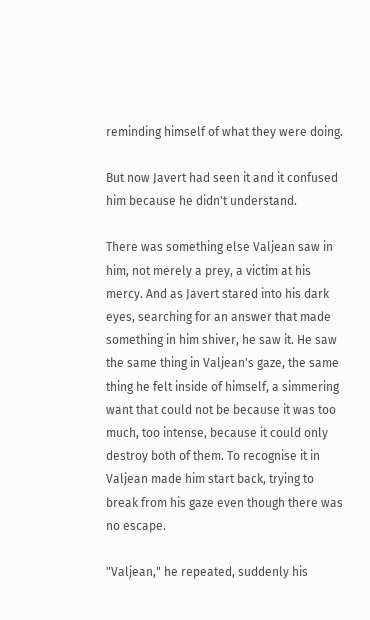reminding himself of what they were doing.

But now Javert had seen it and it confused him because he didn't understand.

There was something else Valjean saw in him, not merely a prey, a victim at his mercy. And as Javert stared into his dark eyes, searching for an answer that made something in him shiver, he saw it. He saw the same thing in Valjean's gaze, the same thing he felt inside of himself, a simmering want that could not be because it was too much, too intense, because it could only destroy both of them. To recognise it in Valjean made him start back, trying to break from his gaze even though there was no escape.

"Valjean," he repeated, suddenly his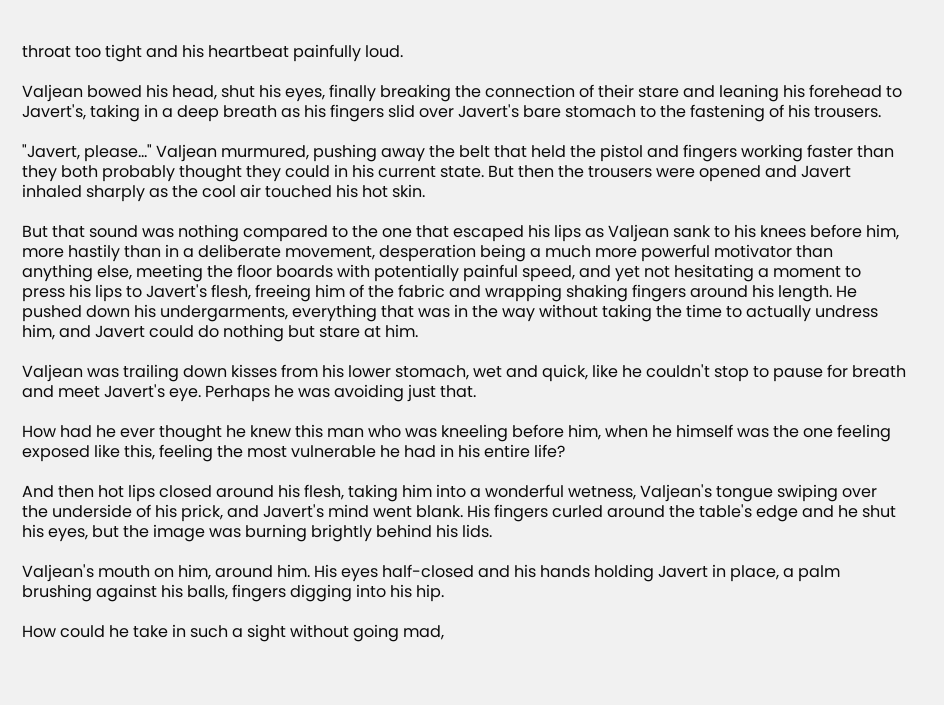throat too tight and his heartbeat painfully loud.

Valjean bowed his head, shut his eyes, finally breaking the connection of their stare and leaning his forehead to Javert's, taking in a deep breath as his fingers slid over Javert's bare stomach to the fastening of his trousers.

"Javert, please..." Valjean murmured, pushing away the belt that held the pistol and fingers working faster than they both probably thought they could in his current state. But then the trousers were opened and Javert inhaled sharply as the cool air touched his hot skin.

But that sound was nothing compared to the one that escaped his lips as Valjean sank to his knees before him, more hastily than in a deliberate movement, desperation being a much more powerful motivator than anything else, meeting the floor boards with potentially painful speed, and yet not hesitating a moment to press his lips to Javert's flesh, freeing him of the fabric and wrapping shaking fingers around his length. He pushed down his undergarments, everything that was in the way without taking the time to actually undress him, and Javert could do nothing but stare at him.

Valjean was trailing down kisses from his lower stomach, wet and quick, like he couldn't stop to pause for breath and meet Javert's eye. Perhaps he was avoiding just that.

How had he ever thought he knew this man who was kneeling before him, when he himself was the one feeling exposed like this, feeling the most vulnerable he had in his entire life?

And then hot lips closed around his flesh, taking him into a wonderful wetness, Valjean's tongue swiping over the underside of his prick, and Javert's mind went blank. His fingers curled around the table's edge and he shut his eyes, but the image was burning brightly behind his lids.

Valjean's mouth on him, around him. His eyes half-closed and his hands holding Javert in place, a palm brushing against his balls, fingers digging into his hip.

How could he take in such a sight without going mad,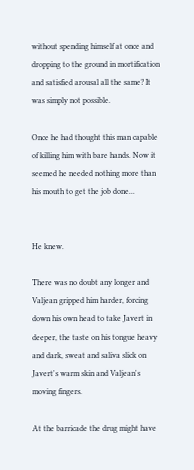without spending himself at once and dropping to the ground in mortification and satisfied arousal all the same? It was simply not possible.

Once he had thought this man capable of killing him with bare hands. Now it seemed he needed nothing more than his mouth to get the job done...


He knew.

There was no doubt any longer and Valjean gripped him harder, forcing down his own head to take Javert in deeper, the taste on his tongue heavy and dark, sweat and saliva slick on Javert's warm skin and Valjean's moving fingers.

At the barricade the drug might have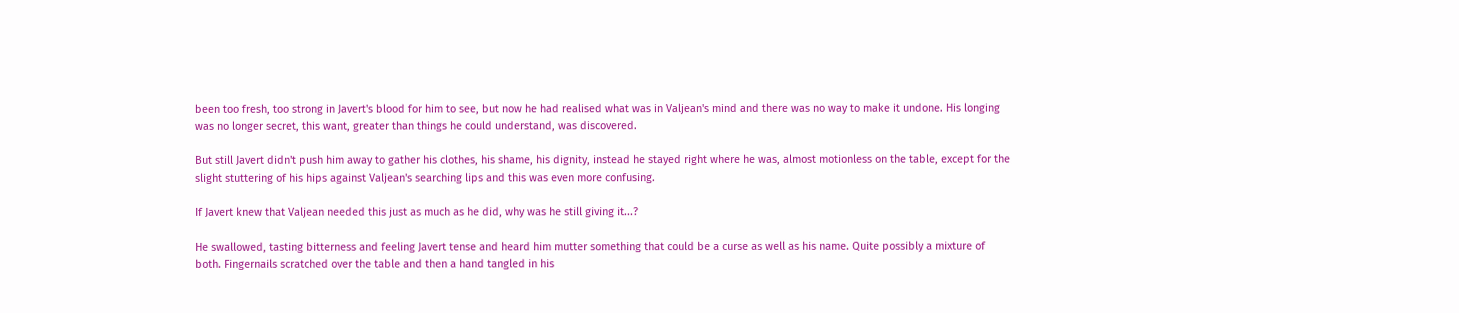been too fresh, too strong in Javert's blood for him to see, but now he had realised what was in Valjean's mind and there was no way to make it undone. His longing was no longer secret, this want, greater than things he could understand, was discovered.

But still Javert didn't push him away to gather his clothes, his shame, his dignity, instead he stayed right where he was, almost motionless on the table, except for the slight stuttering of his hips against Valjean's searching lips and this was even more confusing.

If Javert knew that Valjean needed this just as much as he did, why was he still giving it...?

He swallowed, tasting bitterness and feeling Javert tense and heard him mutter something that could be a curse as well as his name. Quite possibly a mixture of both. Fingernails scratched over the table and then a hand tangled in his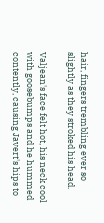hair, fingers trembling ever so slightly as they stroked his head.

Valjean's face felt hot, his neck cool with goosebumps and he hummed contently, causing Javert's hips to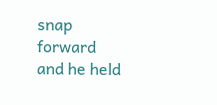snap forward and he held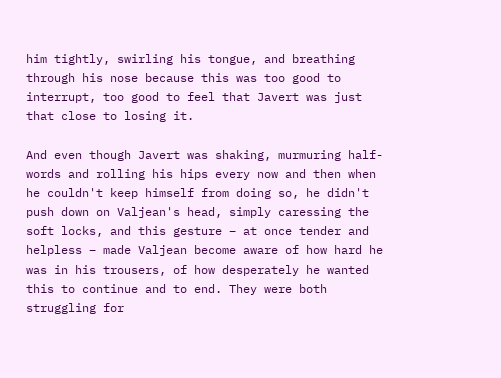him tightly, swirling his tongue, and breathing through his nose because this was too good to interrupt, too good to feel that Javert was just that close to losing it.

And even though Javert was shaking, murmuring half-words and rolling his hips every now and then when he couldn't keep himself from doing so, he didn't push down on Valjean's head, simply caressing the soft locks, and this gesture – at once tender and helpless – made Valjean become aware of how hard he was in his trousers, of how desperately he wanted this to continue and to end. They were both struggling for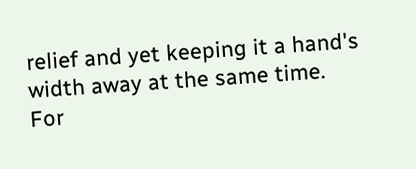relief and yet keeping it a hand's width away at the same time. For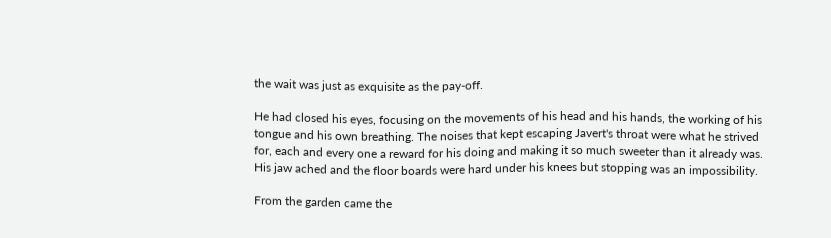the wait was just as exquisite as the pay-off.

He had closed his eyes, focusing on the movements of his head and his hands, the working of his tongue and his own breathing. The noises that kept escaping Javert's throat were what he strived for, each and every one a reward for his doing and making it so much sweeter than it already was. His jaw ached and the floor boards were hard under his knees but stopping was an impossibility.

From the garden came the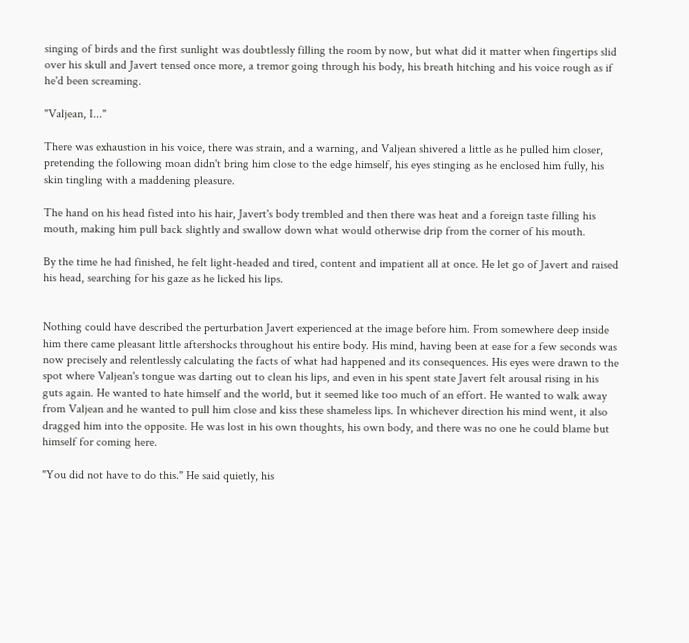singing of birds and the first sunlight was doubtlessly filling the room by now, but what did it matter when fingertips slid over his skull and Javert tensed once more, a tremor going through his body, his breath hitching and his voice rough as if he'd been screaming.

"Valjean, I..."

There was exhaustion in his voice, there was strain, and a warning, and Valjean shivered a little as he pulled him closer, pretending the following moan didn't bring him close to the edge himself, his eyes stinging as he enclosed him fully, his skin tingling with a maddening pleasure.

The hand on his head fisted into his hair, Javert's body trembled and then there was heat and a foreign taste filling his mouth, making him pull back slightly and swallow down what would otherwise drip from the corner of his mouth.

By the time he had finished, he felt light-headed and tired, content and impatient all at once. He let go of Javert and raised his head, searching for his gaze as he licked his lips.


Nothing could have described the perturbation Javert experienced at the image before him. From somewhere deep inside him there came pleasant little aftershocks throughout his entire body. His mind, having been at ease for a few seconds was now precisely and relentlessly calculating the facts of what had happened and its consequences. His eyes were drawn to the spot where Valjean's tongue was darting out to clean his lips, and even in his spent state Javert felt arousal rising in his guts again. He wanted to hate himself and the world, but it seemed like too much of an effort. He wanted to walk away from Valjean and he wanted to pull him close and kiss these shameless lips. In whichever direction his mind went, it also dragged him into the opposite. He was lost in his own thoughts, his own body, and there was no one he could blame but himself for coming here.

"You did not have to do this." He said quietly, his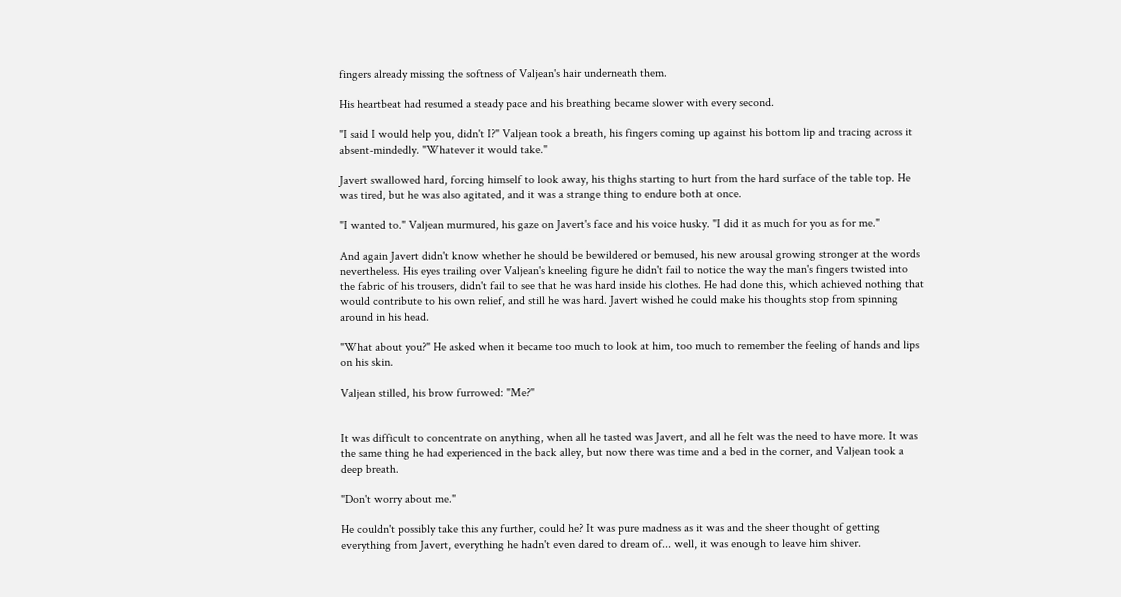fingers already missing the softness of Valjean's hair underneath them.

His heartbeat had resumed a steady pace and his breathing became slower with every second.

"I said I would help you, didn't I?" Valjean took a breath, his fingers coming up against his bottom lip and tracing across it absent-mindedly. "Whatever it would take."

Javert swallowed hard, forcing himself to look away, his thighs starting to hurt from the hard surface of the table top. He was tired, but he was also agitated, and it was a strange thing to endure both at once.

"I wanted to." Valjean murmured, his gaze on Javert's face and his voice husky. "I did it as much for you as for me."

And again Javert didn't know whether he should be bewildered or bemused, his new arousal growing stronger at the words nevertheless. His eyes trailing over Valjean's kneeling figure he didn't fail to notice the way the man's fingers twisted into the fabric of his trousers, didn't fail to see that he was hard inside his clothes. He had done this, which achieved nothing that would contribute to his own relief, and still he was hard. Javert wished he could make his thoughts stop from spinning around in his head.

"What about you?" He asked when it became too much to look at him, too much to remember the feeling of hands and lips on his skin.

Valjean stilled, his brow furrowed: "Me?"


It was difficult to concentrate on anything, when all he tasted was Javert, and all he felt was the need to have more. It was the same thing he had experienced in the back alley, but now there was time and a bed in the corner, and Valjean took a deep breath.

"Don't worry about me."

He couldn't possibly take this any further, could he? It was pure madness as it was and the sheer thought of getting everything from Javert, everything he hadn't even dared to dream of... well, it was enough to leave him shiver.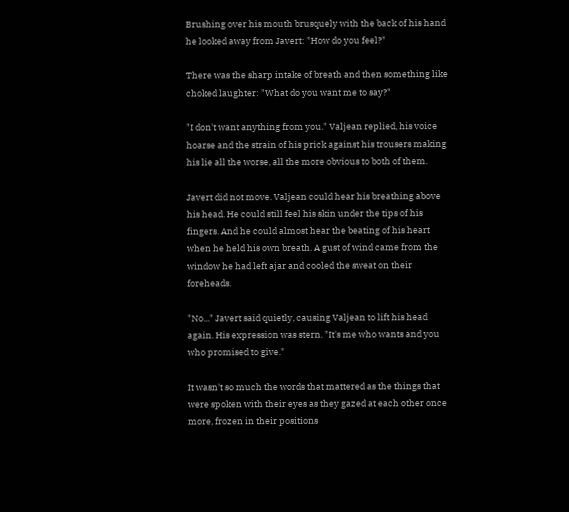Brushing over his mouth brusquely with the back of his hand he looked away from Javert: "How do you feel?"

There was the sharp intake of breath and then something like choked laughter: "What do you want me to say?"

"I don't want anything from you." Valjean replied, his voice hoarse and the strain of his prick against his trousers making his lie all the worse, all the more obvious to both of them.

Javert did not move. Valjean could hear his breathing above his head. He could still feel his skin under the tips of his fingers. And he could almost hear the beating of his heart when he held his own breath. A gust of wind came from the window he had left ajar and cooled the sweat on their foreheads.

"No..." Javert said quietly, causing Valjean to lift his head again. His expression was stern. "It's me who wants and you who promised to give."

It wasn't so much the words that mattered as the things that were spoken with their eyes as they gazed at each other once more, frozen in their positions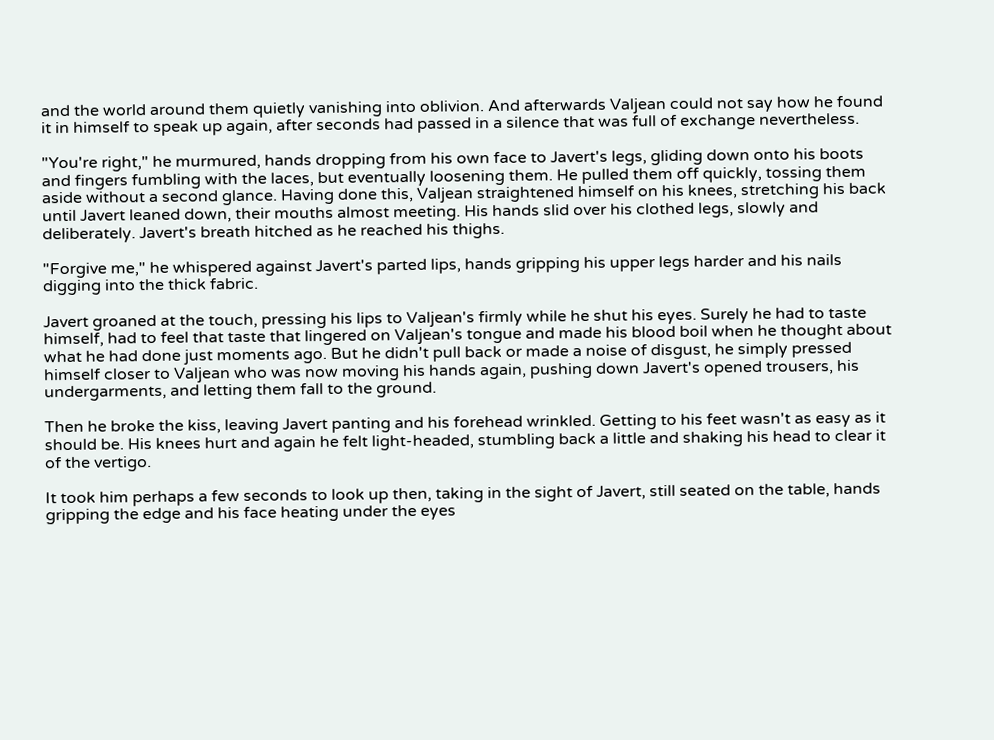and the world around them quietly vanishing into oblivion. And afterwards Valjean could not say how he found it in himself to speak up again, after seconds had passed in a silence that was full of exchange nevertheless.

"You're right," he murmured, hands dropping from his own face to Javert's legs, gliding down onto his boots and fingers fumbling with the laces, but eventually loosening them. He pulled them off quickly, tossing them aside without a second glance. Having done this, Valjean straightened himself on his knees, stretching his back until Javert leaned down, their mouths almost meeting. His hands slid over his clothed legs, slowly and deliberately. Javert's breath hitched as he reached his thighs.

"Forgive me," he whispered against Javert's parted lips, hands gripping his upper legs harder and his nails digging into the thick fabric.

Javert groaned at the touch, pressing his lips to Valjean's firmly while he shut his eyes. Surely he had to taste himself, had to feel that taste that lingered on Valjean's tongue and made his blood boil when he thought about what he had done just moments ago. But he didn't pull back or made a noise of disgust, he simply pressed himself closer to Valjean who was now moving his hands again, pushing down Javert's opened trousers, his undergarments, and letting them fall to the ground.

Then he broke the kiss, leaving Javert panting and his forehead wrinkled. Getting to his feet wasn't as easy as it should be. His knees hurt and again he felt light-headed, stumbling back a little and shaking his head to clear it of the vertigo.

It took him perhaps a few seconds to look up then, taking in the sight of Javert, still seated on the table, hands gripping the edge and his face heating under the eyes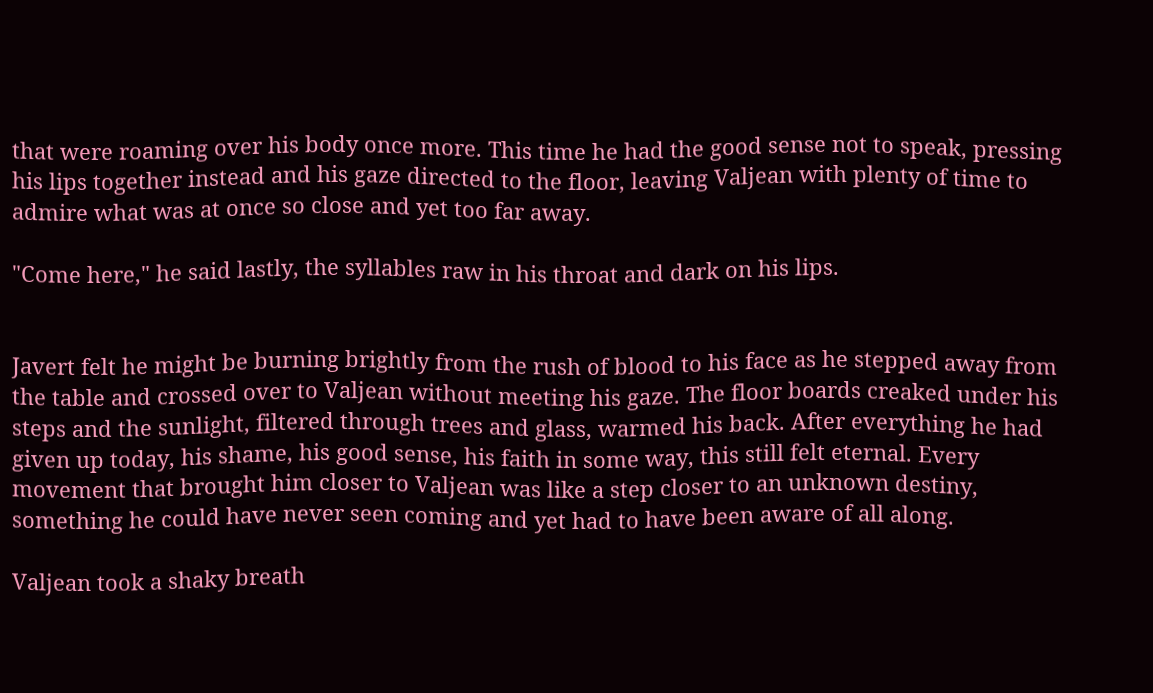that were roaming over his body once more. This time he had the good sense not to speak, pressing his lips together instead and his gaze directed to the floor, leaving Valjean with plenty of time to admire what was at once so close and yet too far away.

"Come here," he said lastly, the syllables raw in his throat and dark on his lips.


Javert felt he might be burning brightly from the rush of blood to his face as he stepped away from the table and crossed over to Valjean without meeting his gaze. The floor boards creaked under his steps and the sunlight, filtered through trees and glass, warmed his back. After everything he had given up today, his shame, his good sense, his faith in some way, this still felt eternal. Every movement that brought him closer to Valjean was like a step closer to an unknown destiny, something he could have never seen coming and yet had to have been aware of all along.

Valjean took a shaky breath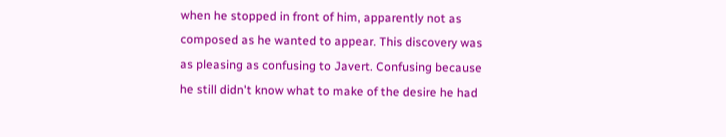when he stopped in front of him, apparently not as composed as he wanted to appear. This discovery was as pleasing as confusing to Javert. Confusing because he still didn't know what to make of the desire he had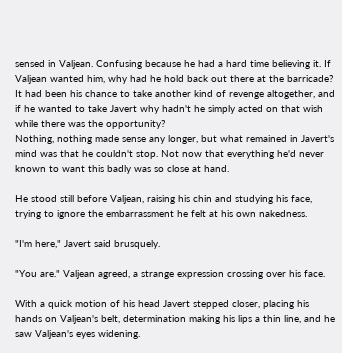sensed in Valjean. Confusing because he had a hard time believing it. If Valjean wanted him, why had he hold back out there at the barricade? It had been his chance to take another kind of revenge altogether, and if he wanted to take Javert why hadn't he simply acted on that wish while there was the opportunity?
Nothing, nothing made sense any longer, but what remained in Javert's mind was that he couldn't stop. Not now that everything he'd never known to want this badly was so close at hand.

He stood still before Valjean, raising his chin and studying his face, trying to ignore the embarrassment he felt at his own nakedness.

"I'm here," Javert said brusquely.

"You are." Valjean agreed, a strange expression crossing over his face.

With a quick motion of his head Javert stepped closer, placing his hands on Valjean's belt, determination making his lips a thin line, and he saw Valjean's eyes widening.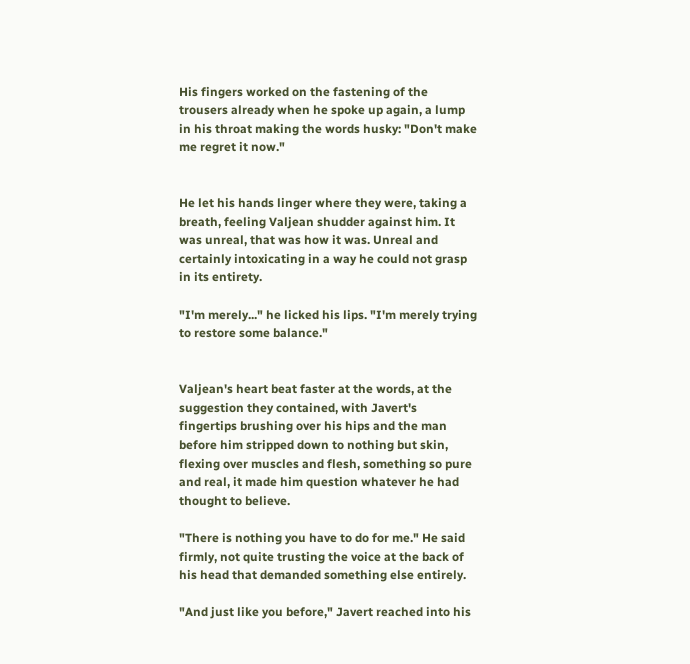His fingers worked on the fastening of the trousers already when he spoke up again, a lump in his throat making the words husky: "Don't make me regret it now."


He let his hands linger where they were, taking a breath, feeling Valjean shudder against him. It was unreal, that was how it was. Unreal and certainly intoxicating in a way he could not grasp in its entirety.

"I'm merely..." he licked his lips. "I'm merely trying to restore some balance."


Valjean's heart beat faster at the words, at the suggestion they contained, with Javert's fingertips brushing over his hips and the man before him stripped down to nothing but skin, flexing over muscles and flesh, something so pure and real, it made him question whatever he had thought to believe.

"There is nothing you have to do for me." He said firmly, not quite trusting the voice at the back of his head that demanded something else entirely.

"And just like you before," Javert reached into his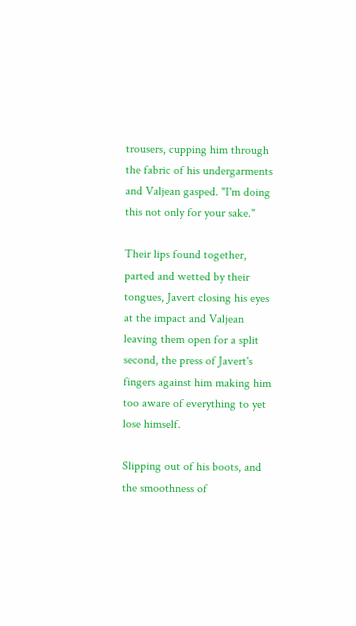trousers, cupping him through the fabric of his undergarments and Valjean gasped. "I'm doing this not only for your sake."

Their lips found together, parted and wetted by their tongues, Javert closing his eyes at the impact and Valjean leaving them open for a split second, the press of Javert's fingers against him making him too aware of everything to yet lose himself.

Slipping out of his boots, and the smoothness of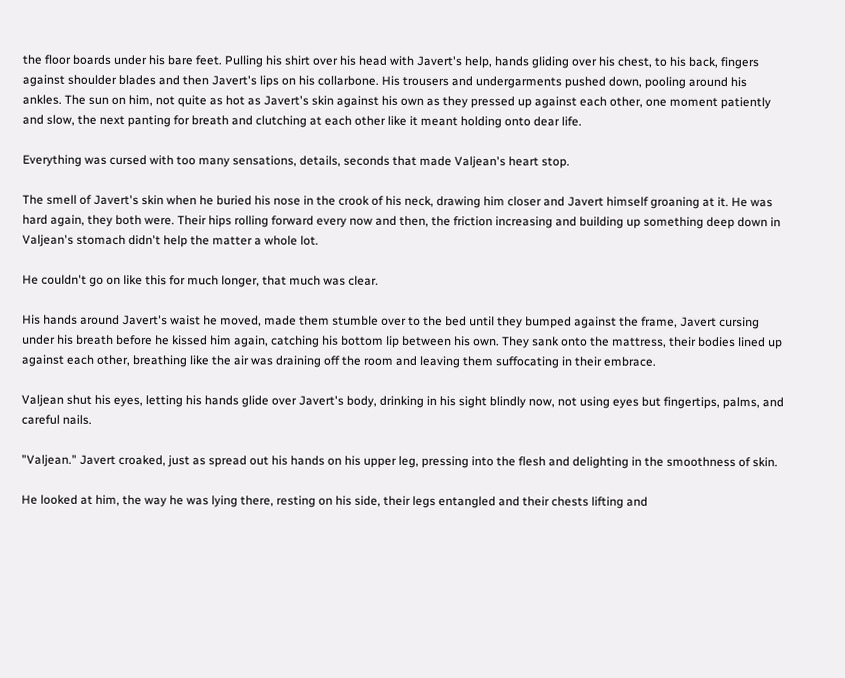the floor boards under his bare feet. Pulling his shirt over his head with Javert's help, hands gliding over his chest, to his back, fingers against shoulder blades and then Javert's lips on his collarbone. His trousers and undergarments pushed down, pooling around his ankles. The sun on him, not quite as hot as Javert's skin against his own as they pressed up against each other, one moment patiently and slow, the next panting for breath and clutching at each other like it meant holding onto dear life.

Everything was cursed with too many sensations, details, seconds that made Valjean's heart stop.

The smell of Javert's skin when he buried his nose in the crook of his neck, drawing him closer and Javert himself groaning at it. He was hard again, they both were. Their hips rolling forward every now and then, the friction increasing and building up something deep down in Valjean's stomach didn't help the matter a whole lot.

He couldn't go on like this for much longer, that much was clear.

His hands around Javert's waist he moved, made them stumble over to the bed until they bumped against the frame, Javert cursing under his breath before he kissed him again, catching his bottom lip between his own. They sank onto the mattress, their bodies lined up against each other, breathing like the air was draining off the room and leaving them suffocating in their embrace.

Valjean shut his eyes, letting his hands glide over Javert's body, drinking in his sight blindly now, not using eyes but fingertips, palms, and careful nails.

"Valjean." Javert croaked, just as spread out his hands on his upper leg, pressing into the flesh and delighting in the smoothness of skin.

He looked at him, the way he was lying there, resting on his side, their legs entangled and their chests lifting and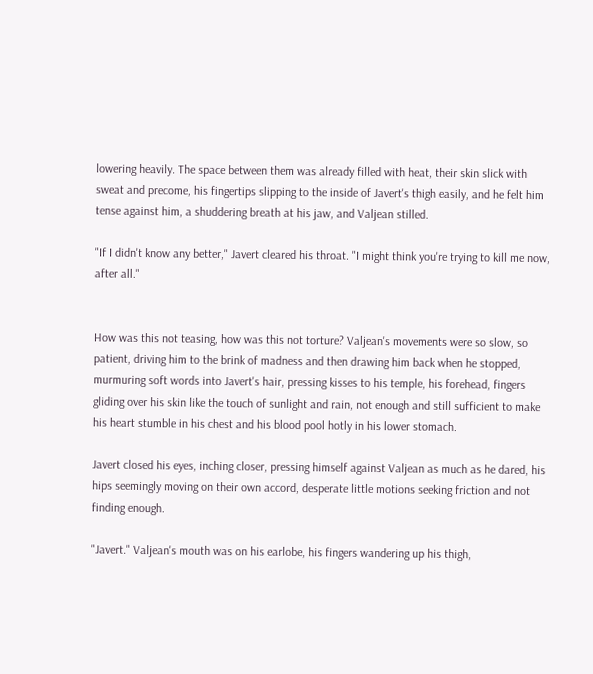lowering heavily. The space between them was already filled with heat, their skin slick with sweat and precome, his fingertips slipping to the inside of Javert's thigh easily, and he felt him tense against him, a shuddering breath at his jaw, and Valjean stilled.

"If I didn't know any better," Javert cleared his throat. "I might think you're trying to kill me now, after all."


How was this not teasing, how was this not torture? Valjean's movements were so slow, so patient, driving him to the brink of madness and then drawing him back when he stopped, murmuring soft words into Javert's hair, pressing kisses to his temple, his forehead, fingers gliding over his skin like the touch of sunlight and rain, not enough and still sufficient to make his heart stumble in his chest and his blood pool hotly in his lower stomach.

Javert closed his eyes, inching closer, pressing himself against Valjean as much as he dared, his hips seemingly moving on their own accord, desperate little motions seeking friction and not finding enough.

"Javert." Valjean's mouth was on his earlobe, his fingers wandering up his thigh,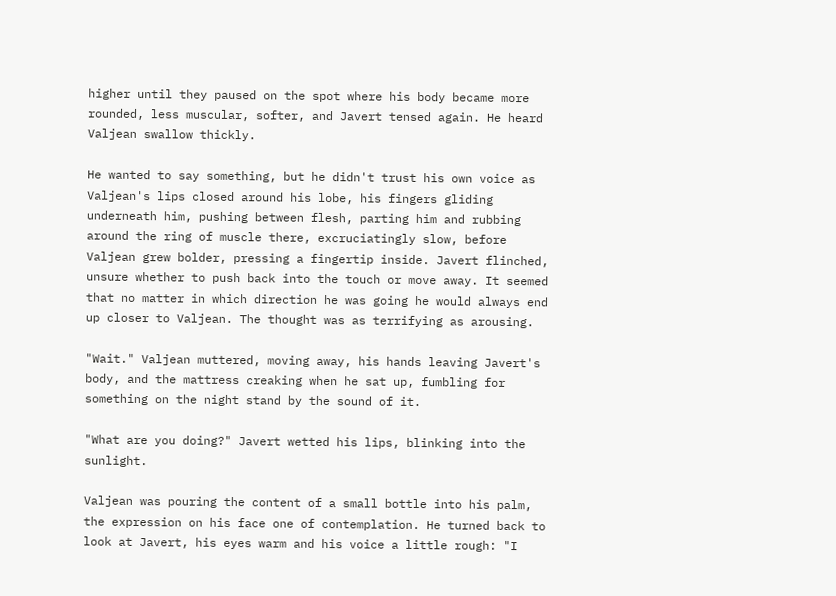higher until they paused on the spot where his body became more rounded, less muscular, softer, and Javert tensed again. He heard Valjean swallow thickly.

He wanted to say something, but he didn't trust his own voice as Valjean's lips closed around his lobe, his fingers gliding underneath him, pushing between flesh, parting him and rubbing around the ring of muscle there, excruciatingly slow, before Valjean grew bolder, pressing a fingertip inside. Javert flinched, unsure whether to push back into the touch or move away. It seemed that no matter in which direction he was going he would always end up closer to Valjean. The thought was as terrifying as arousing.

"Wait." Valjean muttered, moving away, his hands leaving Javert's body, and the mattress creaking when he sat up, fumbling for something on the night stand by the sound of it.

"What are you doing?" Javert wetted his lips, blinking into the sunlight.

Valjean was pouring the content of a small bottle into his palm, the expression on his face one of contemplation. He turned back to look at Javert, his eyes warm and his voice a little rough: "I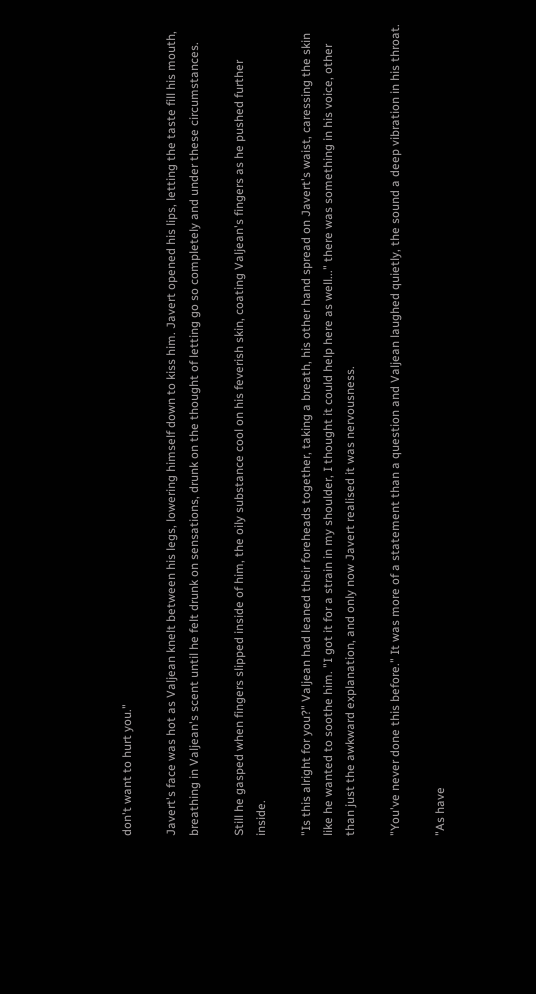don't want to hurt you."

Javert's face was hot as Valjean knelt between his legs, lowering himself down to kiss him. Javert opened his lips, letting the taste fill his mouth, breathing in Valjean's scent until he felt drunk on sensations, drunk on the thought of letting go so completely and under these circumstances.

Still he gasped when fingers slipped inside of him, the oily substance cool on his feverish skin, coating Valjean's fingers as he pushed further inside.

"Is this alright for you?" Valjean had leaned their foreheads together, taking a breath, his other hand spread on Javert's waist, caressing the skin like he wanted to soothe him. "I got it for a strain in my shoulder, I thought it could help here as well..." there was something in his voice, other than just the awkward explanation, and only now Javert realised it was nervousness.

"You've never done this before." It was more of a statement than a question and Valjean laughed quietly, the sound a deep vibration in his throat.

"As have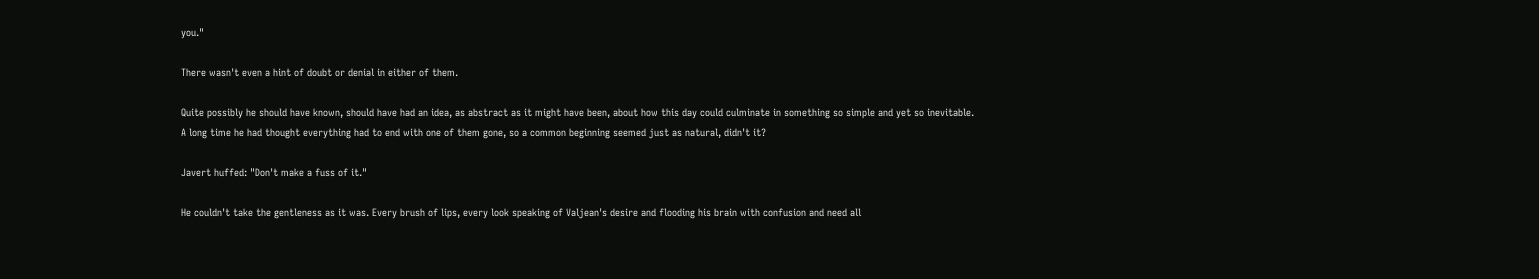you."

There wasn't even a hint of doubt or denial in either of them.

Quite possibly he should have known, should have had an idea, as abstract as it might have been, about how this day could culminate in something so simple and yet so inevitable. A long time he had thought everything had to end with one of them gone, so a common beginning seemed just as natural, didn't it?

Javert huffed: "Don't make a fuss of it."

He couldn't take the gentleness as it was. Every brush of lips, every look speaking of Valjean's desire and flooding his brain with confusion and need all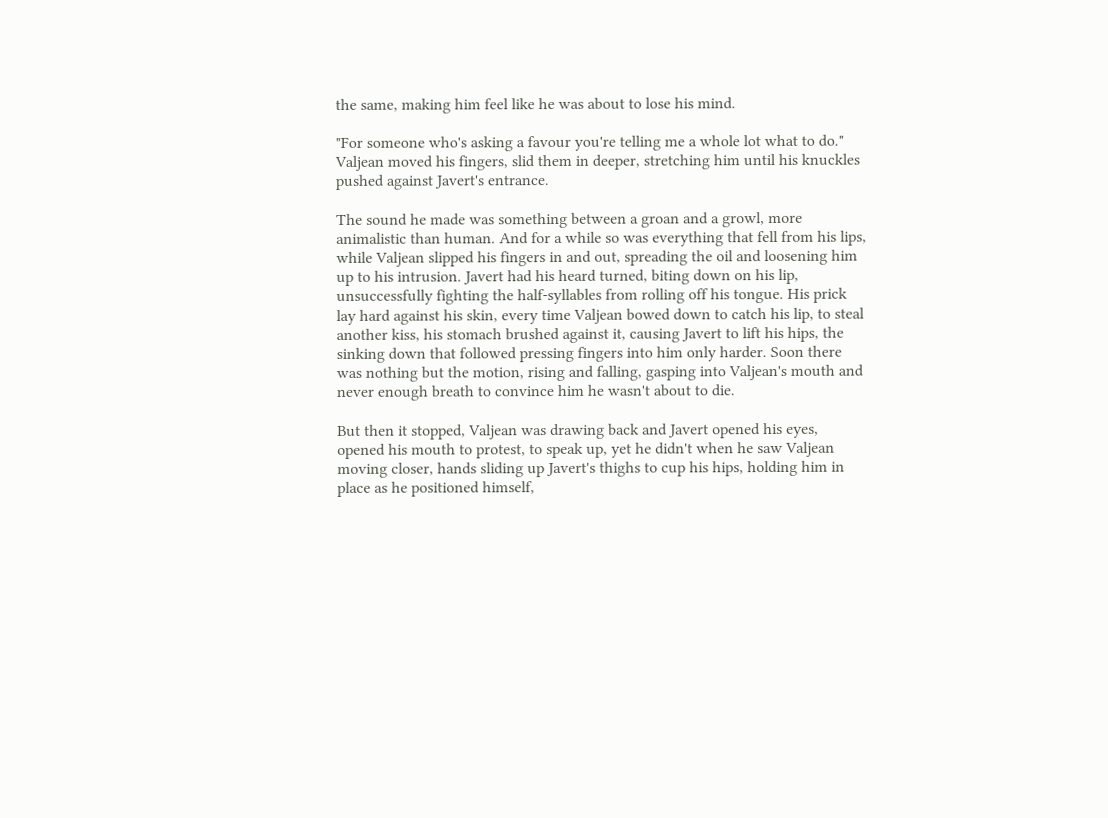the same, making him feel like he was about to lose his mind.

"For someone who's asking a favour you're telling me a whole lot what to do." Valjean moved his fingers, slid them in deeper, stretching him until his knuckles pushed against Javert's entrance.

The sound he made was something between a groan and a growl, more animalistic than human. And for a while so was everything that fell from his lips, while Valjean slipped his fingers in and out, spreading the oil and loosening him up to his intrusion. Javert had his heard turned, biting down on his lip, unsuccessfully fighting the half-syllables from rolling off his tongue. His prick lay hard against his skin, every time Valjean bowed down to catch his lip, to steal another kiss, his stomach brushed against it, causing Javert to lift his hips, the sinking down that followed pressing fingers into him only harder. Soon there was nothing but the motion, rising and falling, gasping into Valjean's mouth and never enough breath to convince him he wasn't about to die.

But then it stopped, Valjean was drawing back and Javert opened his eyes, opened his mouth to protest, to speak up, yet he didn't when he saw Valjean moving closer, hands sliding up Javert's thighs to cup his hips, holding him in place as he positioned himself,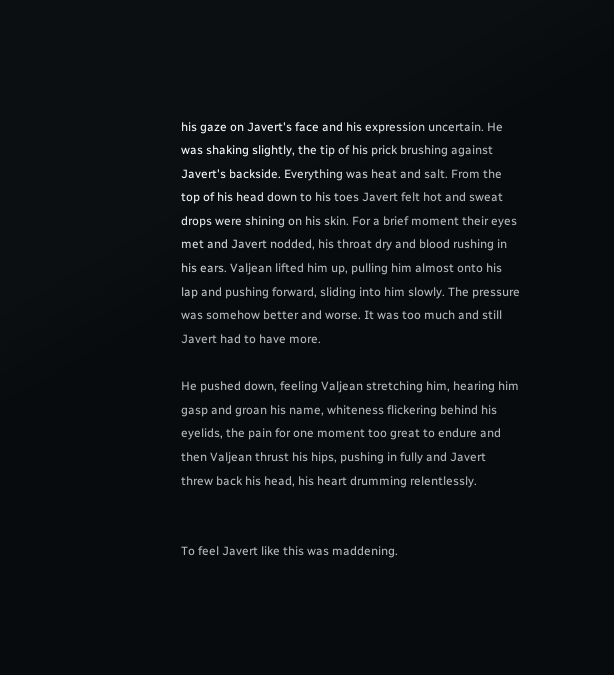his gaze on Javert's face and his expression uncertain. He was shaking slightly, the tip of his prick brushing against Javert's backside. Everything was heat and salt. From the top of his head down to his toes Javert felt hot and sweat drops were shining on his skin. For a brief moment their eyes met and Javert nodded, his throat dry and blood rushing in his ears. Valjean lifted him up, pulling him almost onto his lap and pushing forward, sliding into him slowly. The pressure was somehow better and worse. It was too much and still Javert had to have more.

He pushed down, feeling Valjean stretching him, hearing him gasp and groan his name, whiteness flickering behind his eyelids, the pain for one moment too great to endure and then Valjean thrust his hips, pushing in fully and Javert threw back his head, his heart drumming relentlessly.


To feel Javert like this was maddening.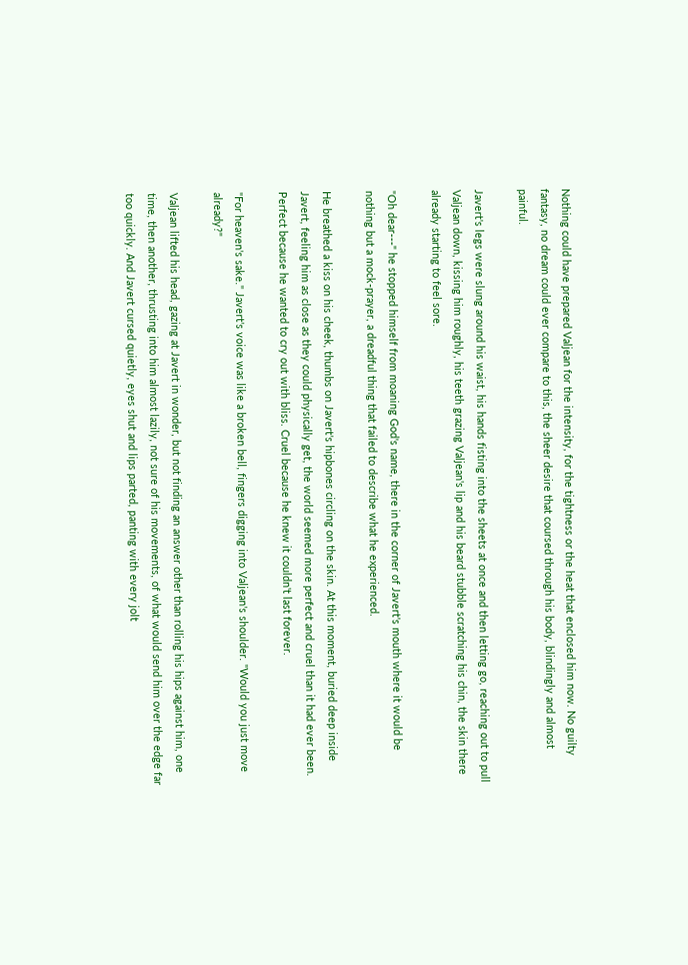Nothing could have prepared Valjean for the intensity, for the tightness or the heat that enclosed him now. No guilty fantasy, no dream could ever compare to this, the sheer desire that coursed through his body, blindingly and almost painful.

Javert's legs were slung around his waist, his hands fisting into the sheets at once and then letting go, reaching out to pull Valjean down, kissing him roughly, his teeth grazing Valjean's lip and his beard stubble scratching his chin, the skin there already starting to feel sore.

"Oh dear---" he stopped himself from moaning God's name, there in the corner of Javert's mouth where it would be nothing but a mock-prayer, a dreadful thing that failed to describe what he experienced.

He breathed a kiss on his cheek, thumbs on Javert's hipbones circling on the skin. At this moment, buried deep inside Javert, feeling him as close as they could physically get, the world seemed more perfect and cruel than it had ever been. Perfect because he wanted to cry out with bliss. Cruel because he knew it couldn't last forever.

"For heaven's sake." Javert's voice was like a broken bell, fingers digging into Valjean's shoulder. "Would you just move already?"

Valjean lifted his head, gazing at Javert in wonder, but not finding an answer other than rolling his hips against him, one time, then another, thrusting into him almost lazily, not sure of his movements, of what would send him over the edge far too quickly. And Javert cursed quietly, eyes shut and lips parted, panting with every jolt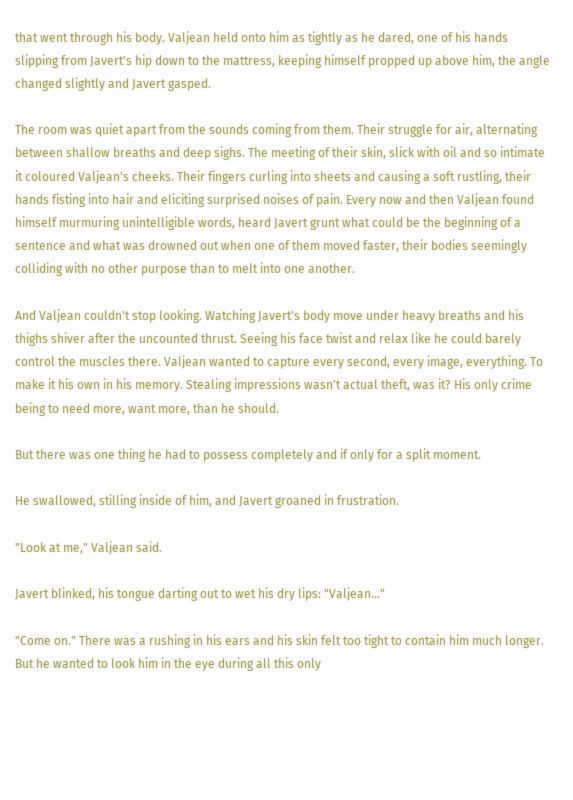that went through his body. Valjean held onto him as tightly as he dared, one of his hands slipping from Javert's hip down to the mattress, keeping himself propped up above him, the angle changed slightly and Javert gasped.

The room was quiet apart from the sounds coming from them. Their struggle for air, alternating between shallow breaths and deep sighs. The meeting of their skin, slick with oil and so intimate it coloured Valjean's cheeks. Their fingers curling into sheets and causing a soft rustling, their hands fisting into hair and eliciting surprised noises of pain. Every now and then Valjean found himself murmuring unintelligible words, heard Javert grunt what could be the beginning of a sentence and what was drowned out when one of them moved faster, their bodies seemingly colliding with no other purpose than to melt into one another.

And Valjean couldn't stop looking. Watching Javert's body move under heavy breaths and his thighs shiver after the uncounted thrust. Seeing his face twist and relax like he could barely control the muscles there. Valjean wanted to capture every second, every image, everything. To make it his own in his memory. Stealing impressions wasn't actual theft, was it? His only crime being to need more, want more, than he should.

But there was one thing he had to possess completely and if only for a split moment.

He swallowed, stilling inside of him, and Javert groaned in frustration.

"Look at me," Valjean said.

Javert blinked, his tongue darting out to wet his dry lips: "Valjean..."

"Come on." There was a rushing in his ears and his skin felt too tight to contain him much longer. But he wanted to look him in the eye during all this only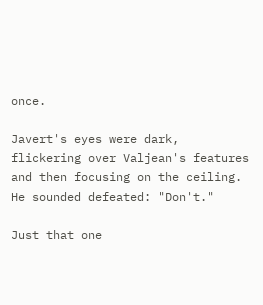once.

Javert's eyes were dark, flickering over Valjean's features and then focusing on the ceiling. He sounded defeated: "Don't."

Just that one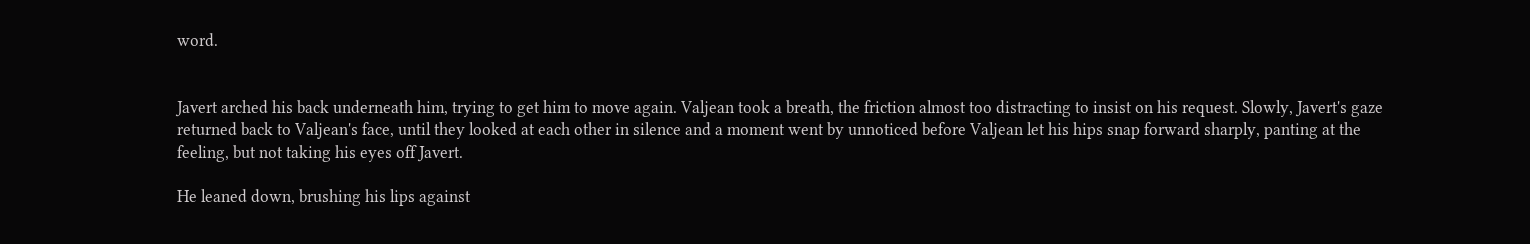word.


Javert arched his back underneath him, trying to get him to move again. Valjean took a breath, the friction almost too distracting to insist on his request. Slowly, Javert's gaze returned back to Valjean's face, until they looked at each other in silence and a moment went by unnoticed before Valjean let his hips snap forward sharply, panting at the feeling, but not taking his eyes off Javert.

He leaned down, brushing his lips against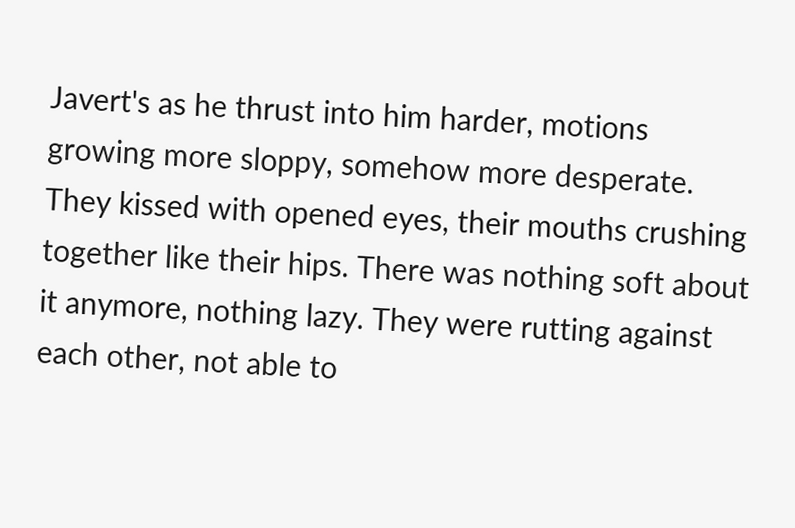Javert's as he thrust into him harder, motions growing more sloppy, somehow more desperate. They kissed with opened eyes, their mouths crushing together like their hips. There was nothing soft about it anymore, nothing lazy. They were rutting against each other, not able to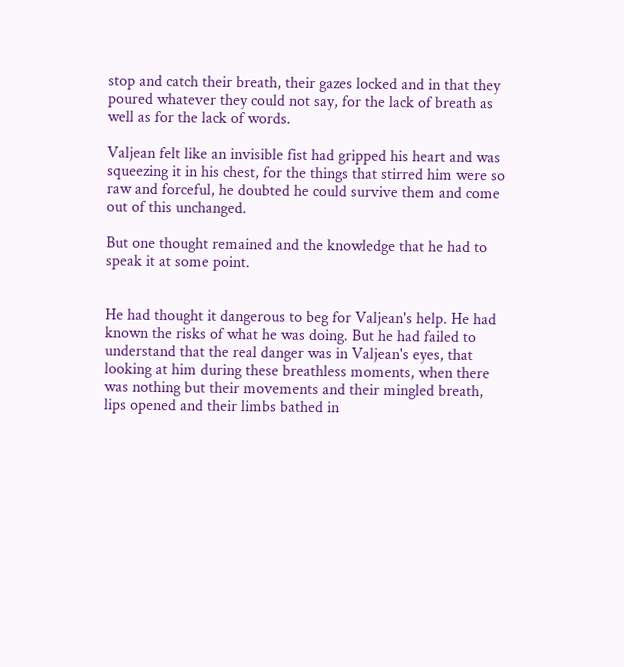stop and catch their breath, their gazes locked and in that they poured whatever they could not say, for the lack of breath as well as for the lack of words.

Valjean felt like an invisible fist had gripped his heart and was squeezing it in his chest, for the things that stirred him were so raw and forceful, he doubted he could survive them and come out of this unchanged.

But one thought remained and the knowledge that he had to speak it at some point.


He had thought it dangerous to beg for Valjean's help. He had known the risks of what he was doing. But he had failed to understand that the real danger was in Valjean's eyes, that looking at him during these breathless moments, when there was nothing but their movements and their mingled breath, lips opened and their limbs bathed in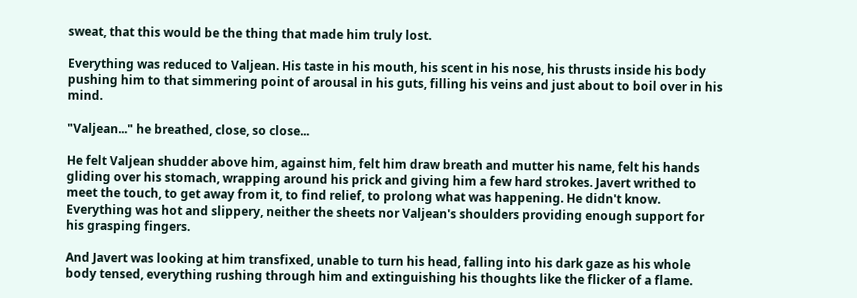sweat, that this would be the thing that made him truly lost.

Everything was reduced to Valjean. His taste in his mouth, his scent in his nose, his thrusts inside his body pushing him to that simmering point of arousal in his guts, filling his veins and just about to boil over in his mind.

"Valjean..." he breathed, close, so close...

He felt Valjean shudder above him, against him, felt him draw breath and mutter his name, felt his hands gliding over his stomach, wrapping around his prick and giving him a few hard strokes. Javert writhed to meet the touch, to get away from it, to find relief, to prolong what was happening. He didn't know. Everything was hot and slippery, neither the sheets nor Valjean's shoulders providing enough support for his grasping fingers.

And Javert was looking at him transfixed, unable to turn his head, falling into his dark gaze as his whole body tensed, everything rushing through him and extinguishing his thoughts like the flicker of a flame.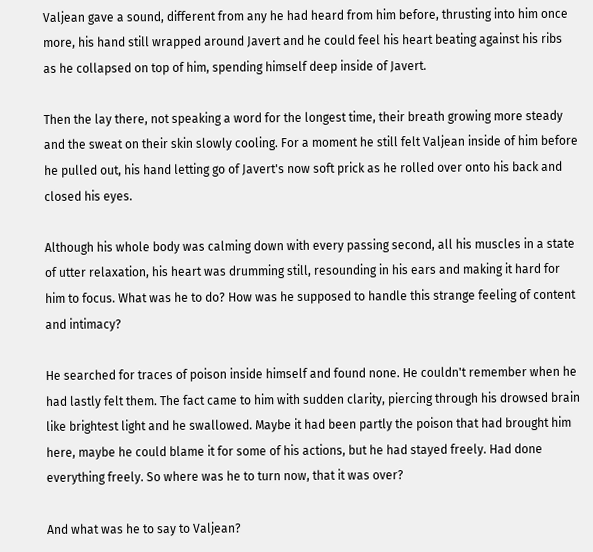Valjean gave a sound, different from any he had heard from him before, thrusting into him once more, his hand still wrapped around Javert and he could feel his heart beating against his ribs as he collapsed on top of him, spending himself deep inside of Javert.

Then the lay there, not speaking a word for the longest time, their breath growing more steady and the sweat on their skin slowly cooling. For a moment he still felt Valjean inside of him before he pulled out, his hand letting go of Javert's now soft prick as he rolled over onto his back and closed his eyes.

Although his whole body was calming down with every passing second, all his muscles in a state of utter relaxation, his heart was drumming still, resounding in his ears and making it hard for him to focus. What was he to do? How was he supposed to handle this strange feeling of content and intimacy?

He searched for traces of poison inside himself and found none. He couldn't remember when he had lastly felt them. The fact came to him with sudden clarity, piercing through his drowsed brain like brightest light and he swallowed. Maybe it had been partly the poison that had brought him here, maybe he could blame it for some of his actions, but he had stayed freely. Had done everything freely. So where was he to turn now, that it was over?

And what was he to say to Valjean?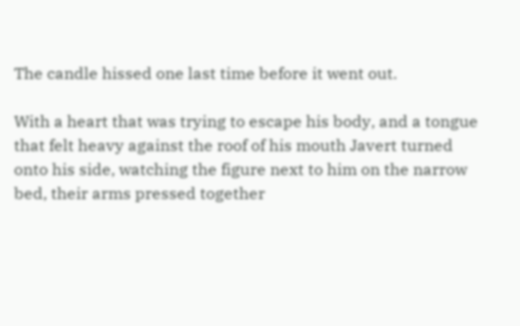The candle hissed one last time before it went out.

With a heart that was trying to escape his body, and a tongue that felt heavy against the roof of his mouth Javert turned onto his side, watching the figure next to him on the narrow bed, their arms pressed together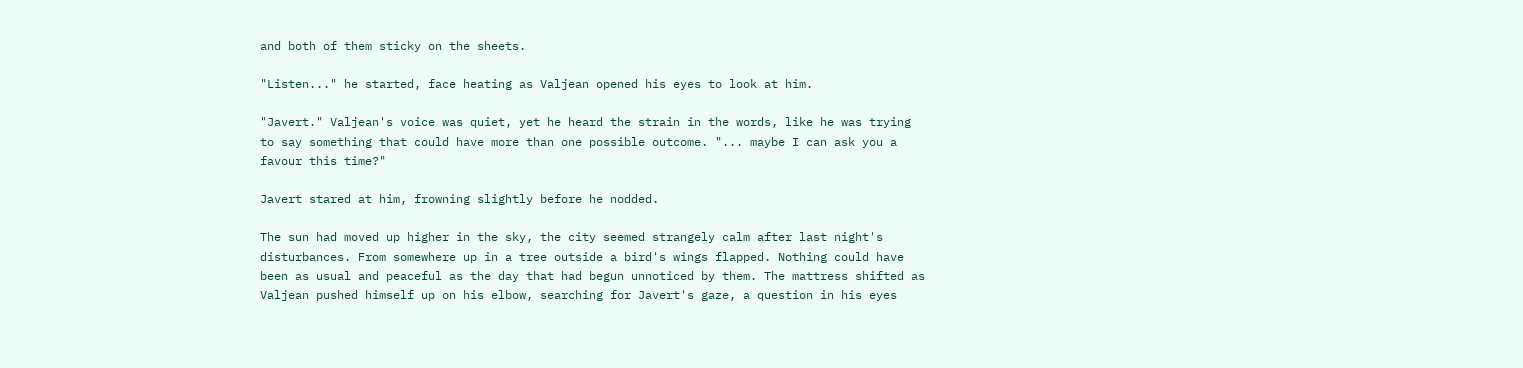and both of them sticky on the sheets.

"Listen..." he started, face heating as Valjean opened his eyes to look at him.

"Javert." Valjean's voice was quiet, yet he heard the strain in the words, like he was trying to say something that could have more than one possible outcome. "... maybe I can ask you a favour this time?"

Javert stared at him, frowning slightly before he nodded.

The sun had moved up higher in the sky, the city seemed strangely calm after last night's disturbances. From somewhere up in a tree outside a bird's wings flapped. Nothing could have been as usual and peaceful as the day that had begun unnoticed by them. The mattress shifted as Valjean pushed himself up on his elbow, searching for Javert's gaze, a question in his eyes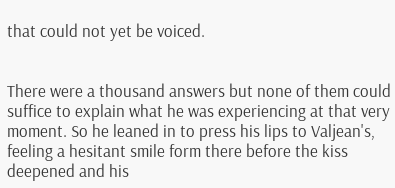that could not yet be voiced.


There were a thousand answers but none of them could suffice to explain what he was experiencing at that very moment. So he leaned in to press his lips to Valjean's, feeling a hesitant smile form there before the kiss deepened and his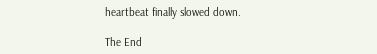heartbeat finally slowed down.

The End